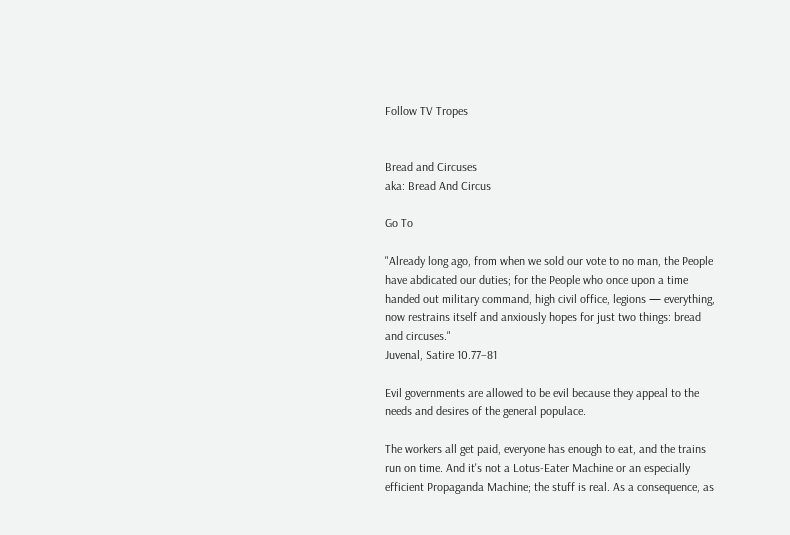Follow TV Tropes


Bread and Circuses
aka: Bread And Circus

Go To

"Already long ago, from when we sold our vote to no man, the People have abdicated our duties; for the People who once upon a time handed out military command, high civil office, legions — everything, now restrains itself and anxiously hopes for just two things: bread and circuses."
Juvenal, Satire 10.77–81

Evil governments are allowed to be evil because they appeal to the needs and desires of the general populace.

The workers all get paid, everyone has enough to eat, and the trains run on time. And it's not a Lotus-Eater Machine or an especially efficient Propaganda Machine; the stuff is real. As a consequence, as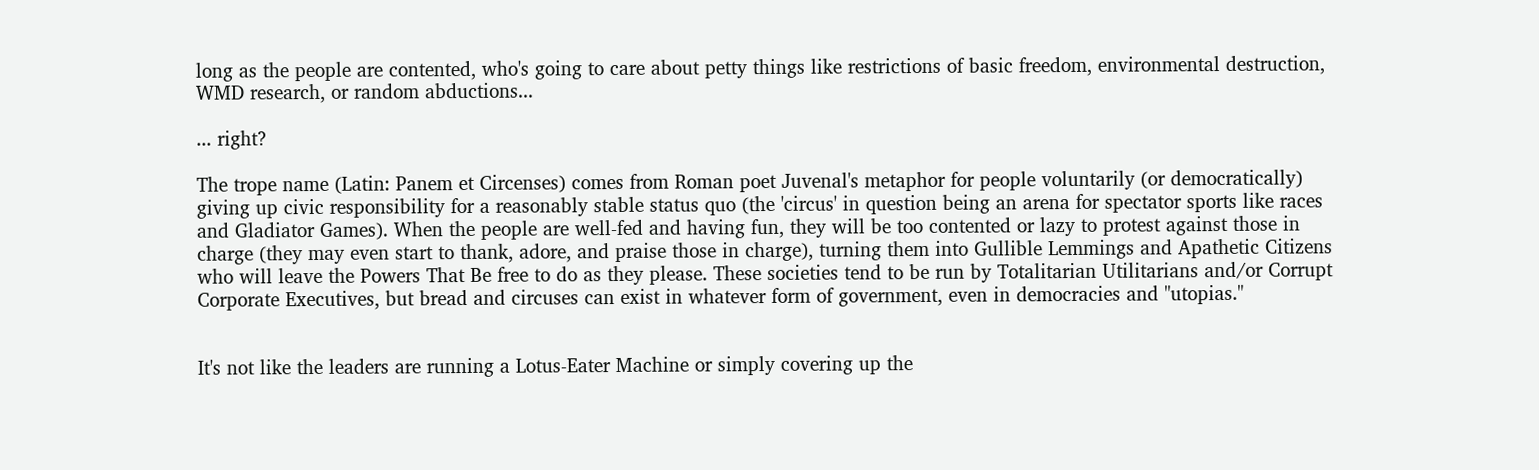long as the people are contented, who's going to care about petty things like restrictions of basic freedom, environmental destruction, WMD research, or random abductions...

... right?

The trope name (Latin: Panem et Circenses) comes from Roman poet Juvenal's metaphor for people voluntarily (or democratically) giving up civic responsibility for a reasonably stable status quo (the 'circus' in question being an arena for spectator sports like races and Gladiator Games). When the people are well-fed and having fun, they will be too contented or lazy to protest against those in charge (they may even start to thank, adore, and praise those in charge), turning them into Gullible Lemmings and Apathetic Citizens who will leave the Powers That Be free to do as they please. These societies tend to be run by Totalitarian Utilitarians and/or Corrupt Corporate Executives, but bread and circuses can exist in whatever form of government, even in democracies and "utopias."


It's not like the leaders are running a Lotus-Eater Machine or simply covering up the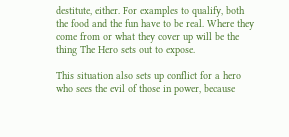destitute, either. For examples to qualify, both the food and the fun have to be real. Where they come from or what they cover up will be the thing The Hero sets out to expose.

This situation also sets up conflict for a hero who sees the evil of those in power, because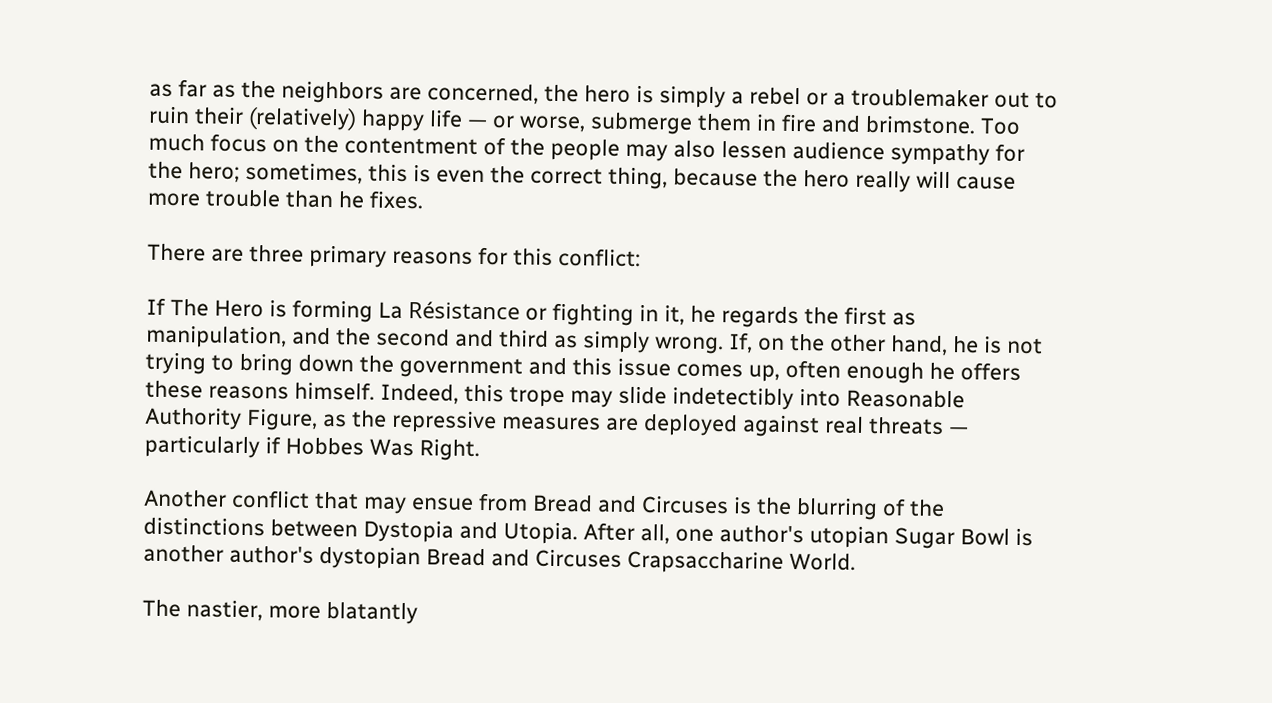as far as the neighbors are concerned, the hero is simply a rebel or a troublemaker out to ruin their (relatively) happy life — or worse, submerge them in fire and brimstone. Too much focus on the contentment of the people may also lessen audience sympathy for the hero; sometimes, this is even the correct thing, because the hero really will cause more trouble than he fixes.

There are three primary reasons for this conflict:

If The Hero is forming La Résistance or fighting in it, he regards the first as manipulation, and the second and third as simply wrong. If, on the other hand, he is not trying to bring down the government and this issue comes up, often enough he offers these reasons himself. Indeed, this trope may slide indetectibly into Reasonable Authority Figure, as the repressive measures are deployed against real threats — particularly if Hobbes Was Right.

Another conflict that may ensue from Bread and Circuses is the blurring of the distinctions between Dystopia and Utopia. After all, one author's utopian Sugar Bowl is another author's dystopian Bread and Circuses Crapsaccharine World.

The nastier, more blatantly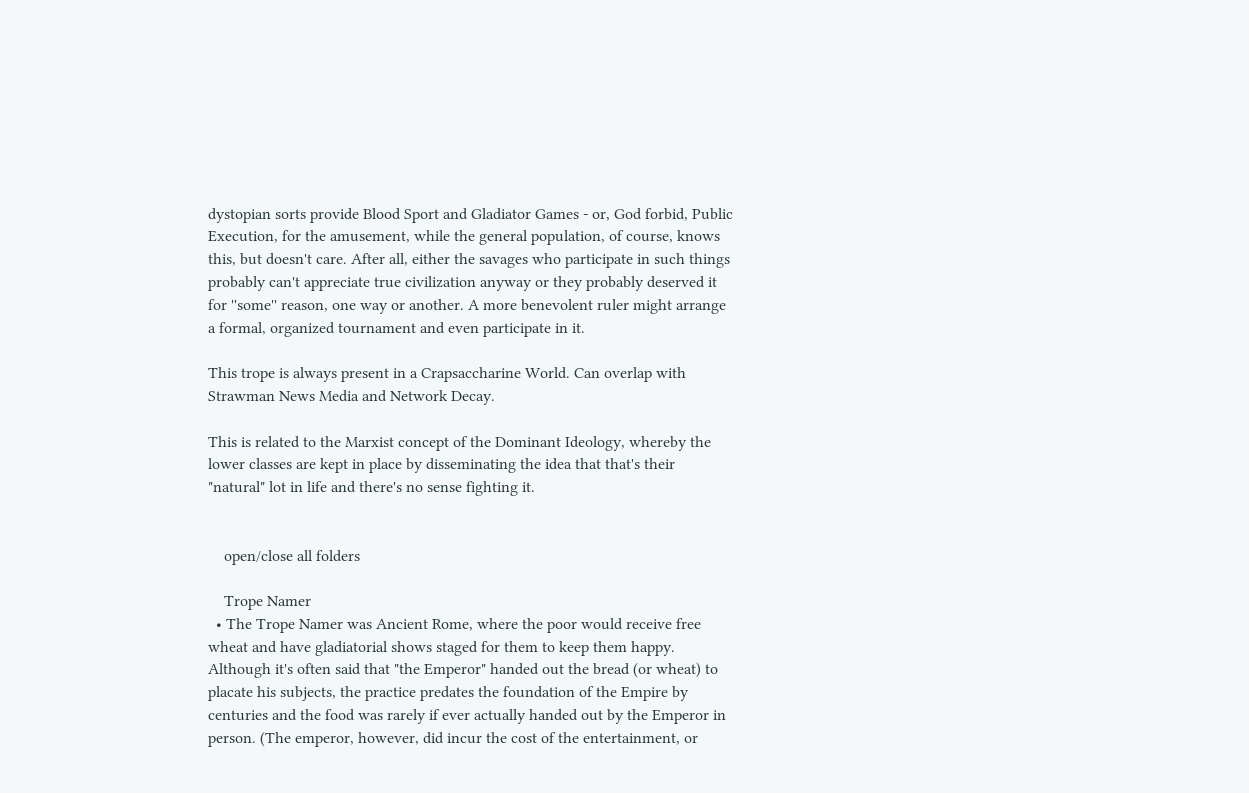dystopian sorts provide Blood Sport and Gladiator Games - or, God forbid, Public Execution, for the amusement, while the general population, of course, knows this, but doesn't care. After all, either the savages who participate in such things probably can't appreciate true civilization anyway or they probably deserved it for ''some'' reason, one way or another. A more benevolent ruler might arrange a formal, organized tournament and even participate in it.

This trope is always present in a Crapsaccharine World. Can overlap with Strawman News Media and Network Decay.

This is related to the Marxist concept of the Dominant Ideology, whereby the lower classes are kept in place by disseminating the idea that that's their "natural" lot in life and there's no sense fighting it.


    open/close all folders

    Trope Namer
  • The Trope Namer was Ancient Rome, where the poor would receive free wheat and have gladiatorial shows staged for them to keep them happy. Although it's often said that "the Emperor" handed out the bread (or wheat) to placate his subjects, the practice predates the foundation of the Empire by centuries and the food was rarely if ever actually handed out by the Emperor in person. (The emperor, however, did incur the cost of the entertainment, or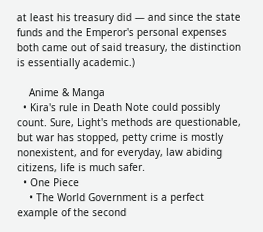at least his treasury did — and since the state funds and the Emperor's personal expenses both came out of said treasury, the distinction is essentially academic.)

    Anime & Manga
  • Kira's rule in Death Note could possibly count. Sure, Light's methods are questionable, but war has stopped, petty crime is mostly nonexistent, and for everyday, law abiding citizens, life is much safer.
  • One Piece
    • The World Government is a perfect example of the second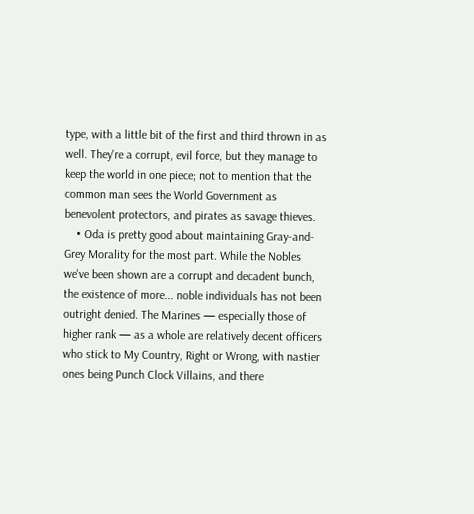type, with a little bit of the first and third thrown in as well. They're a corrupt, evil force, but they manage to keep the world in one piece; not to mention that the common man sees the World Government as benevolent protectors, and pirates as savage thieves.
    • Oda is pretty good about maintaining Gray-and-Grey Morality for the most part. While the Nobles we've been shown are a corrupt and decadent bunch, the existence of more... noble individuals has not been outright denied. The Marines — especially those of higher rank — as a whole are relatively decent officers who stick to My Country, Right or Wrong, with nastier ones being Punch Clock Villains, and there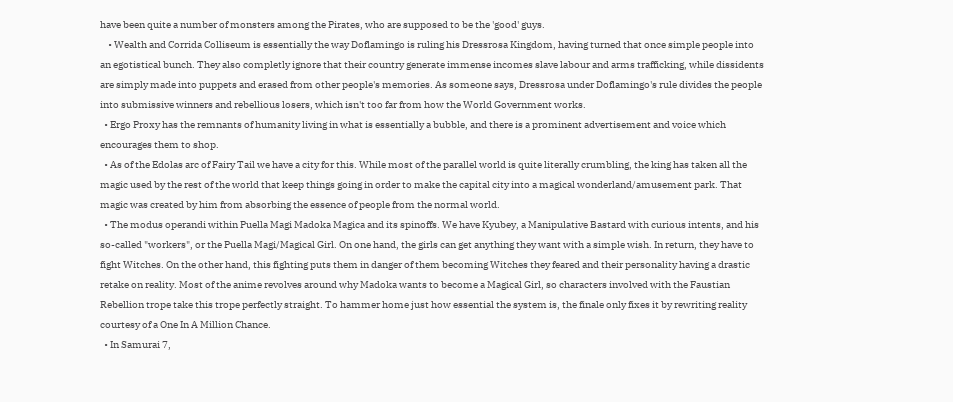have been quite a number of monsters among the Pirates, who are supposed to be the 'good' guys.
    • Wealth and Corrida Colliseum is essentially the way Doflamingo is ruling his Dressrosa Kingdom, having turned that once simple people into an egotistical bunch. They also completly ignore that their country generate immense incomes slave labour and arms trafficking, while dissidents are simply made into puppets and erased from other people's memories. As someone says, Dressrosa under Doflamingo's rule divides the people into submissive winners and rebellious losers, which isn't too far from how the World Government works.
  • Ergo Proxy has the remnants of humanity living in what is essentially a bubble, and there is a prominent advertisement and voice which encourages them to shop.
  • As of the Edolas arc of Fairy Tail we have a city for this. While most of the parallel world is quite literally crumbling, the king has taken all the magic used by the rest of the world that keep things going in order to make the capital city into a magical wonderland/amusement park. That magic was created by him from absorbing the essence of people from the normal world.
  • The modus operandi within Puella Magi Madoka Magica and its spinoffs. We have Kyubey, a Manipulative Bastard with curious intents, and his so-called "workers", or the Puella Magi/Magical Girl. On one hand, the girls can get anything they want with a simple wish. In return, they have to fight Witches. On the other hand, this fighting puts them in danger of them becoming Witches they feared and their personality having a drastic retake on reality. Most of the anime revolves around why Madoka wants to become a Magical Girl, so characters involved with the Faustian Rebellion trope take this trope perfectly straight. To hammer home just how essential the system is, the finale only fixes it by rewriting reality courtesy of a One In A Million Chance.
  • In Samurai 7,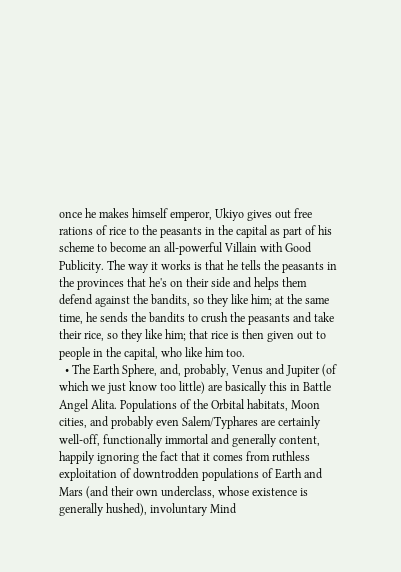once he makes himself emperor, Ukiyo gives out free rations of rice to the peasants in the capital as part of his scheme to become an all-powerful Villain with Good Publicity. The way it works is that he tells the peasants in the provinces that he's on their side and helps them defend against the bandits, so they like him; at the same time, he sends the bandits to crush the peasants and take their rice, so they like him; that rice is then given out to people in the capital, who like him too.
  • The Earth Sphere, and, probably, Venus and Jupiter (of which we just know too little) are basically this in Battle Angel Alita. Populations of the Orbital habitats, Moon cities, and probably even Salem/Typhares are certainly well-off, functionally immortal and generally content, happily ignoring the fact that it comes from ruthless exploitation of downtrodden populations of Earth and Mars (and their own underclass, whose existence is generally hushed), involuntary Mind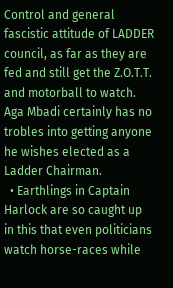Control and general fascistic attitude of LADDER council, as far as they are fed and still get the Z.O.T.T. and motorball to watch. Aga Mbadi certainly has no trobles into getting anyone he wishes elected as a Ladder Chairman.
  • Earthlings in Captain Harlock are so caught up in this that even politicians watch horse-races while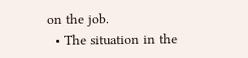on the job.
  • The situation in the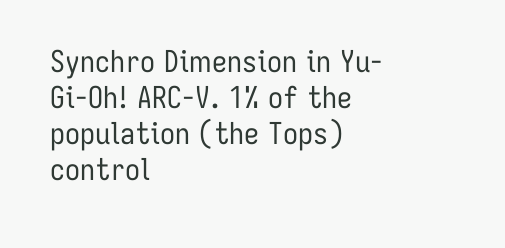Synchro Dimension in Yu-Gi-Oh! ARC-V. 1% of the population (the Tops) control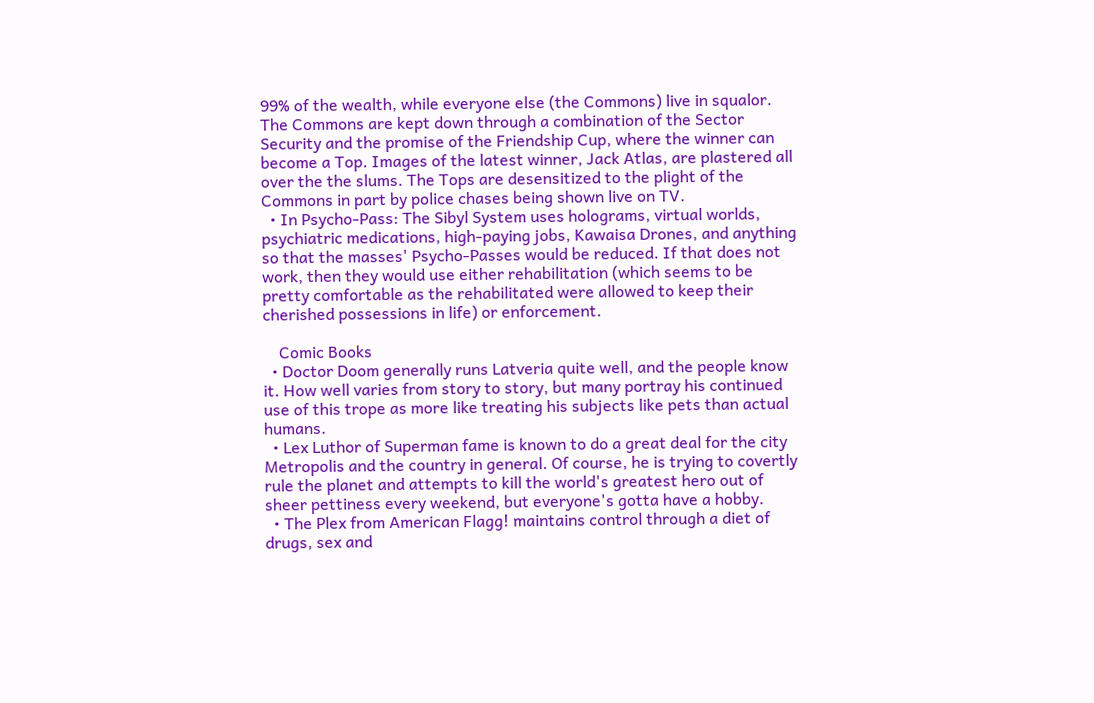99% of the wealth, while everyone else (the Commons) live in squalor. The Commons are kept down through a combination of the Sector Security and the promise of the Friendship Cup, where the winner can become a Top. Images of the latest winner, Jack Atlas, are plastered all over the the slums. The Tops are desensitized to the plight of the Commons in part by police chases being shown live on TV.
  • In Psycho-Pass: The Sibyl System uses holograms, virtual worlds, psychiatric medications, high-paying jobs, Kawaisa Drones, and anything so that the masses' Psycho-Passes would be reduced. If that does not work, then they would use either rehabilitation (which seems to be pretty comfortable as the rehabilitated were allowed to keep their cherished possessions in life) or enforcement.

    Comic Books
  • Doctor Doom generally runs Latveria quite well, and the people know it. How well varies from story to story, but many portray his continued use of this trope as more like treating his subjects like pets than actual humans.
  • Lex Luthor of Superman fame is known to do a great deal for the city Metropolis and the country in general. Of course, he is trying to covertly rule the planet and attempts to kill the world's greatest hero out of sheer pettiness every weekend, but everyone's gotta have a hobby.
  • The Plex from American Flagg! maintains control through a diet of drugs, sex and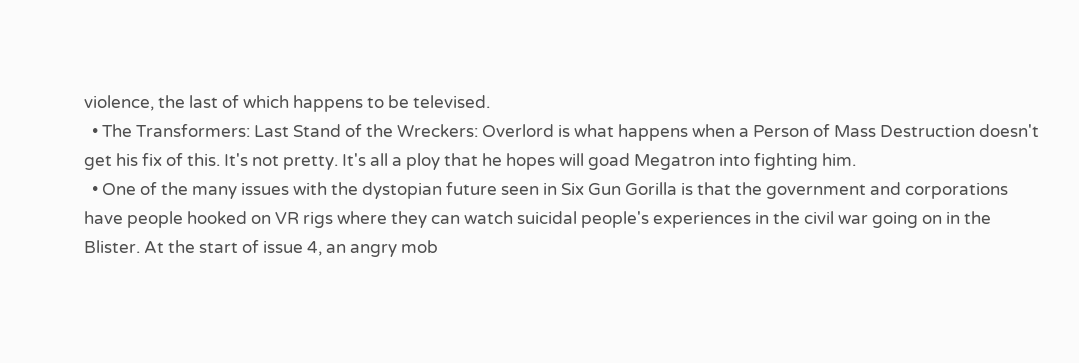violence, the last of which happens to be televised.
  • The Transformers: Last Stand of the Wreckers: Overlord is what happens when a Person of Mass Destruction doesn't get his fix of this. It's not pretty. It's all a ploy that he hopes will goad Megatron into fighting him.
  • One of the many issues with the dystopian future seen in Six Gun Gorilla is that the government and corporations have people hooked on VR rigs where they can watch suicidal people's experiences in the civil war going on in the Blister. At the start of issue 4, an angry mob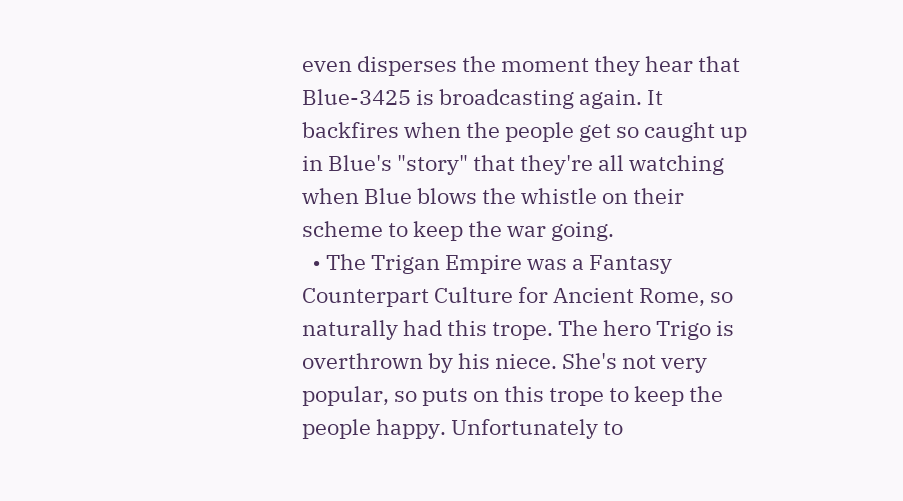even disperses the moment they hear that Blue-3425 is broadcasting again. It backfires when the people get so caught up in Blue's "story" that they're all watching when Blue blows the whistle on their scheme to keep the war going.
  • The Trigan Empire was a Fantasy Counterpart Culture for Ancient Rome, so naturally had this trope. The hero Trigo is overthrown by his niece. She's not very popular, so puts on this trope to keep the people happy. Unfortunately to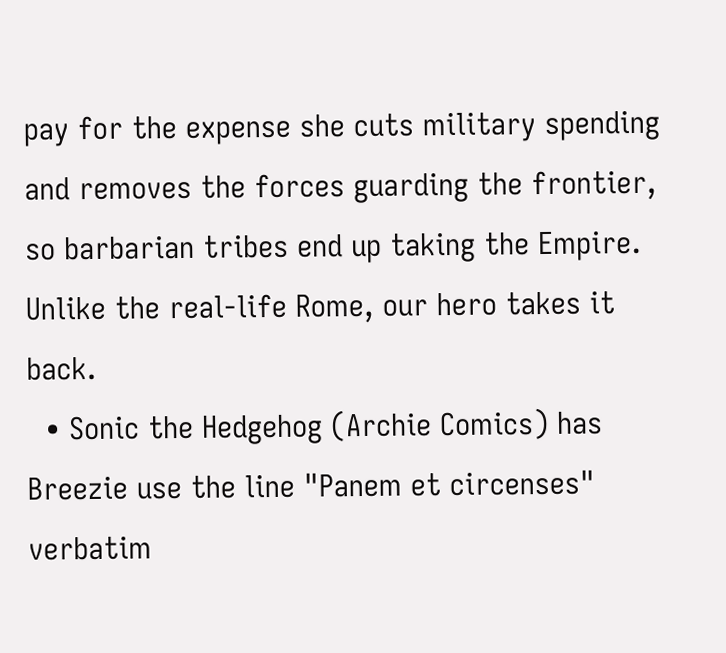pay for the expense she cuts military spending and removes the forces guarding the frontier, so barbarian tribes end up taking the Empire. Unlike the real-life Rome, our hero takes it back.
  • Sonic the Hedgehog (Archie Comics) has Breezie use the line "Panem et circenses" verbatim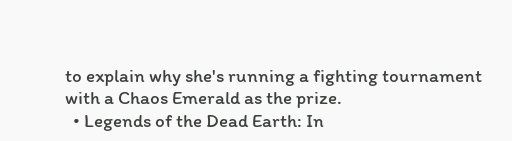to explain why she's running a fighting tournament with a Chaos Emerald as the prize.
  • Legends of the Dead Earth: In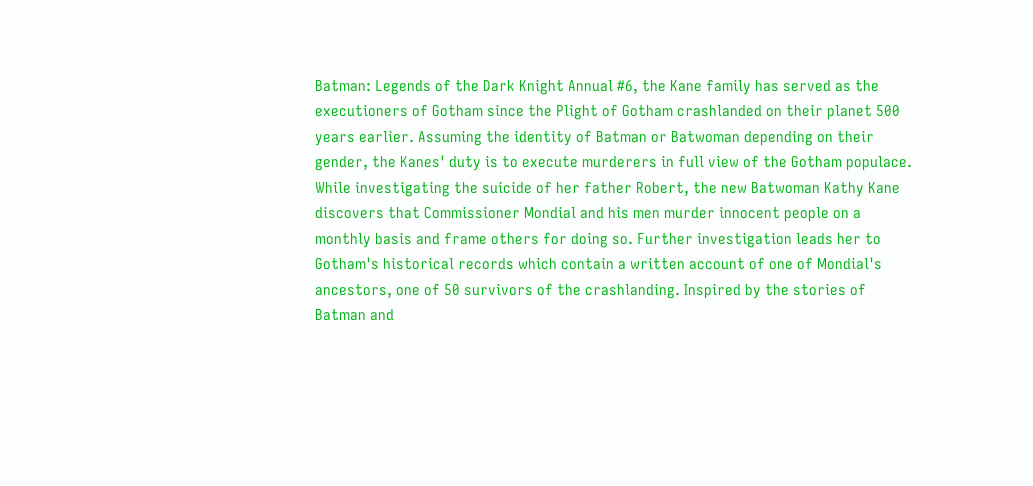Batman: Legends of the Dark Knight Annual #6, the Kane family has served as the executioners of Gotham since the Plight of Gotham crashlanded on their planet 500 years earlier. Assuming the identity of Batman or Batwoman depending on their gender, the Kanes' duty is to execute murderers in full view of the Gotham populace. While investigating the suicide of her father Robert, the new Batwoman Kathy Kane discovers that Commissioner Mondial and his men murder innocent people on a monthly basis and frame others for doing so. Further investigation leads her to Gotham's historical records which contain a written account of one of Mondial's ancestors, one of 50 survivors of the crashlanding. Inspired by the stories of Batman and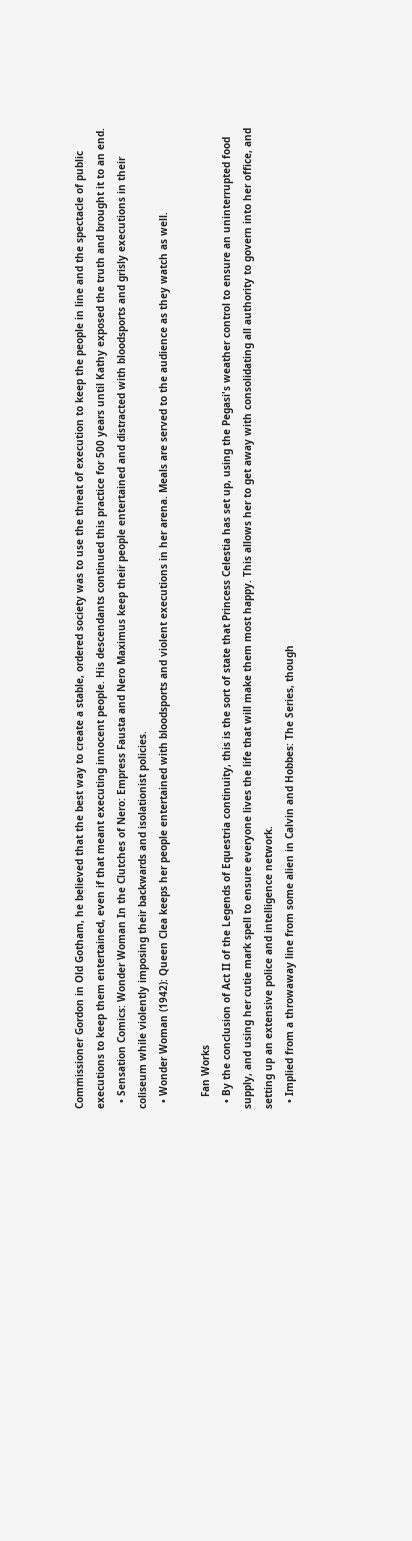Commissioner Gordon in Old Gotham, he believed that the best way to create a stable, ordered society was to use the threat of execution to keep the people in line and the spectacle of public executions to keep them entertained, even if that meant executing innocent people. His descendants continued this practice for 500 years until Kathy exposed the truth and brought it to an end.
  • Sensation Comics: Wonder Woman In the Clutches of Nero: Empress Fausta and Nero Maximus keep their people entertained and distracted with bloodsports and grisly executions in their coliseum while violently imposing their backwards and isolationist policies.
  • Wonder Woman (1942): Queen Clea keeps her people entertained with bloodsports and violent executions in her arena. Meals are served to the audience as they watch as well.

    Fan Works
  • By the conclusion of Act II of the Legends of Equestria continuity, this is the sort of state that Princess Celestia has set up, using the Pegasi's weather control to ensure an uninterrupted food supply, and using her cutie mark spell to ensure everyone lives the life that will make them most happy. This allows her to get away with consolidating all authority to govern into her office, and setting up an extensive police and intelligence network.
  • Implied from a throwaway line from some alien in Calvin and Hobbes: The Series, though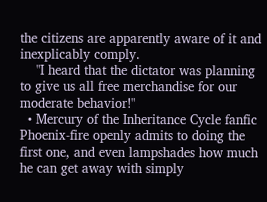the citizens are apparently aware of it and inexplicably comply.
    "I heard that the dictator was planning to give us all free merchandise for our moderate behavior!"
  • Mercury of the Inheritance Cycle fanfic Phoenix-fire openly admits to doing the first one, and even lampshades how much he can get away with simply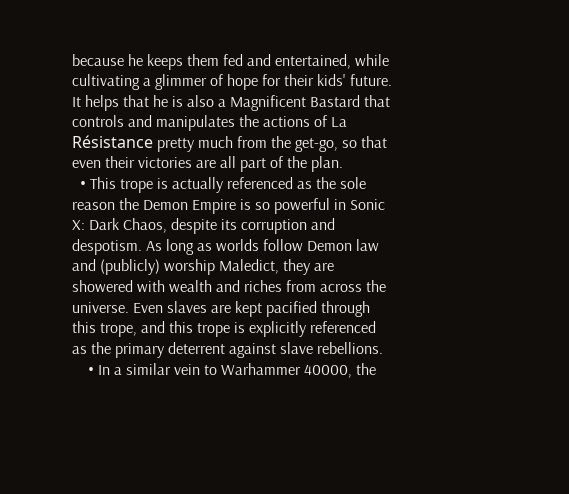because he keeps them fed and entertained, while cultivating a glimmer of hope for their kids' future. It helps that he is also a Magnificent Bastard that controls and manipulates the actions of La Résistance pretty much from the get-go, so that even their victories are all part of the plan.
  • This trope is actually referenced as the sole reason the Demon Empire is so powerful in Sonic X: Dark Chaos, despite its corruption and despotism. As long as worlds follow Demon law and (publicly) worship Maledict, they are showered with wealth and riches from across the universe. Even slaves are kept pacified through this trope, and this trope is explicitly referenced as the primary deterrent against slave rebellions.
    • In a similar vein to Warhammer 40000, the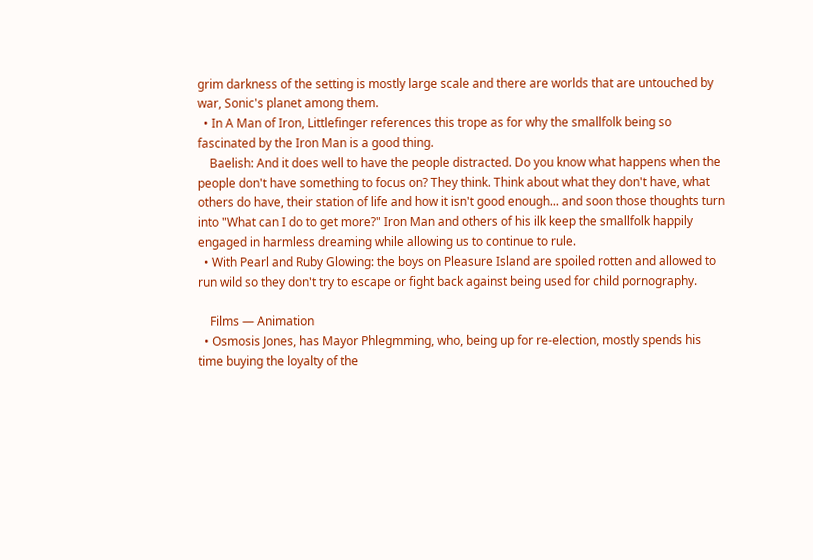grim darkness of the setting is mostly large scale and there are worlds that are untouched by war, Sonic's planet among them.
  • In A Man of Iron, Littlefinger references this trope as for why the smallfolk being so fascinated by the Iron Man is a good thing.
    Baelish: And it does well to have the people distracted. Do you know what happens when the people don't have something to focus on? They think. Think about what they don't have, what others do have, their station of life and how it isn't good enough... and soon those thoughts turn into "What can I do to get more?" Iron Man and others of his ilk keep the smallfolk happily engaged in harmless dreaming while allowing us to continue to rule.
  • With Pearl and Ruby Glowing: the boys on Pleasure Island are spoiled rotten and allowed to run wild so they don't try to escape or fight back against being used for child pornography.

    Films — Animation
  • Osmosis Jones, has Mayor Phlegmming, who, being up for re-election, mostly spends his time buying the loyalty of the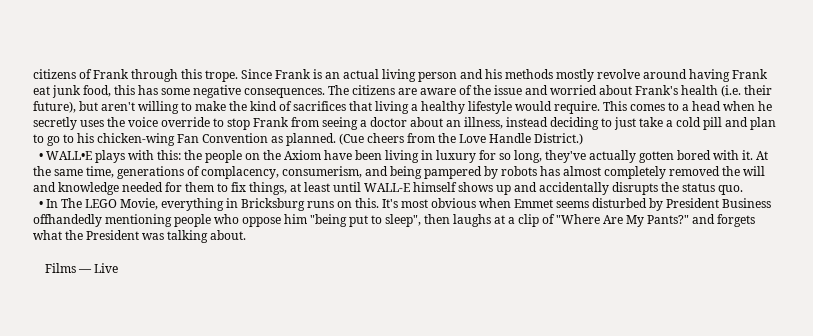citizens of Frank through this trope. Since Frank is an actual living person and his methods mostly revolve around having Frank eat junk food, this has some negative consequences. The citizens are aware of the issue and worried about Frank's health (i.e. their future), but aren't willing to make the kind of sacrifices that living a healthy lifestyle would require. This comes to a head when he secretly uses the voice override to stop Frank from seeing a doctor about an illness, instead deciding to just take a cold pill and plan to go to his chicken-wing Fan Convention as planned. (Cue cheers from the Love Handle District.)
  • WALL•E plays with this: the people on the Axiom have been living in luxury for so long, they've actually gotten bored with it. At the same time, generations of complacency, consumerism, and being pampered by robots has almost completely removed the will and knowledge needed for them to fix things, at least until WALL-E himself shows up and accidentally disrupts the status quo.
  • In The LEGO Movie, everything in Bricksburg runs on this. It's most obvious when Emmet seems disturbed by President Business offhandedly mentioning people who oppose him "being put to sleep", then laughs at a clip of "Where Are My Pants?" and forgets what the President was talking about.

    Films — Live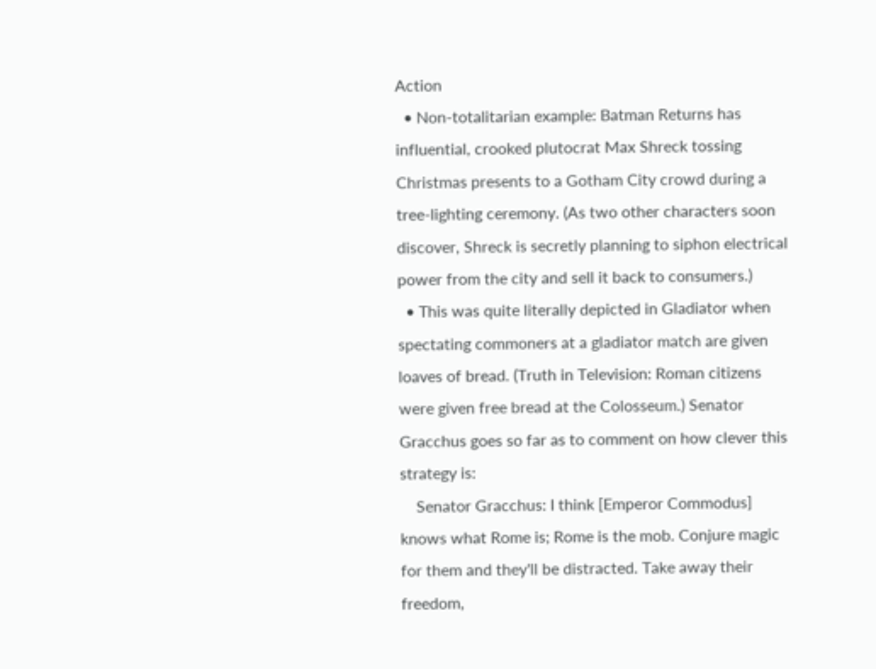Action
  • Non-totalitarian example: Batman Returns has influential, crooked plutocrat Max Shreck tossing Christmas presents to a Gotham City crowd during a tree-lighting ceremony. (As two other characters soon discover, Shreck is secretly planning to siphon electrical power from the city and sell it back to consumers.)
  • This was quite literally depicted in Gladiator when spectating commoners at a gladiator match are given loaves of bread. (Truth in Television: Roman citizens were given free bread at the Colosseum.) Senator Gracchus goes so far as to comment on how clever this strategy is:
    Senator Gracchus: I think [Emperor Commodus] knows what Rome is; Rome is the mob. Conjure magic for them and they'll be distracted. Take away their freedom,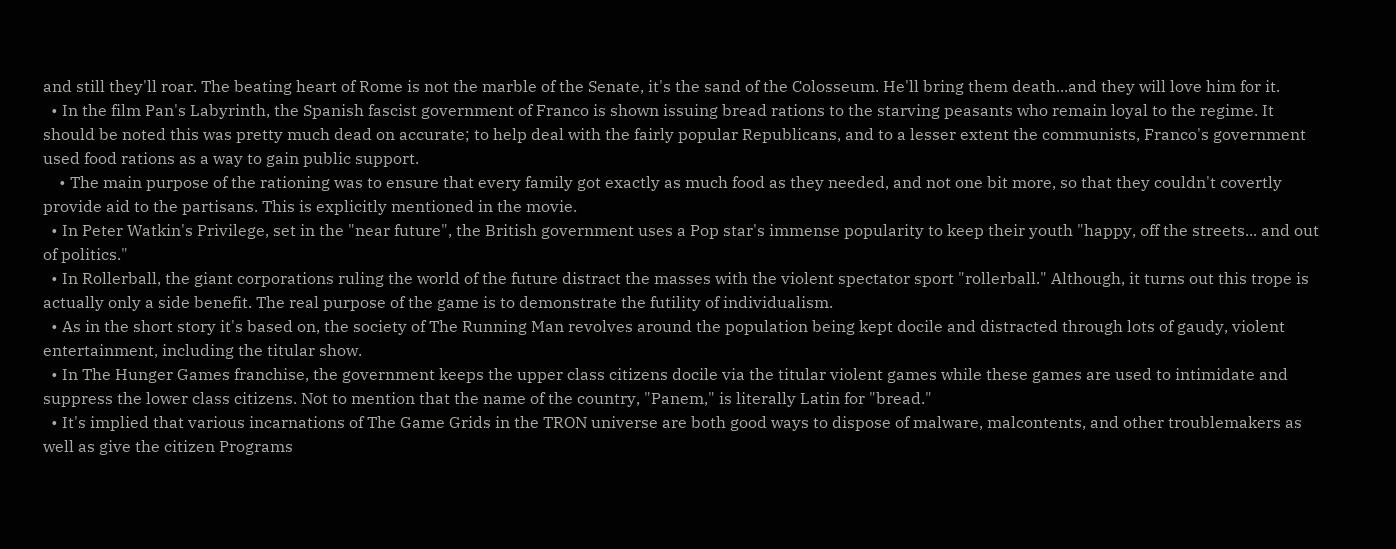and still they'll roar. The beating heart of Rome is not the marble of the Senate, it's the sand of the Colosseum. He'll bring them death...and they will love him for it.
  • In the film Pan's Labyrinth, the Spanish fascist government of Franco is shown issuing bread rations to the starving peasants who remain loyal to the regime. It should be noted this was pretty much dead on accurate; to help deal with the fairly popular Republicans, and to a lesser extent the communists, Franco's government used food rations as a way to gain public support.
    • The main purpose of the rationing was to ensure that every family got exactly as much food as they needed, and not one bit more, so that they couldn't covertly provide aid to the partisans. This is explicitly mentioned in the movie.
  • In Peter Watkin's Privilege, set in the "near future", the British government uses a Pop star's immense popularity to keep their youth "happy, off the streets... and out of politics."
  • In Rollerball, the giant corporations ruling the world of the future distract the masses with the violent spectator sport "rollerball." Although, it turns out this trope is actually only a side benefit. The real purpose of the game is to demonstrate the futility of individualism.
  • As in the short story it's based on, the society of The Running Man revolves around the population being kept docile and distracted through lots of gaudy, violent entertainment, including the titular show.
  • In The Hunger Games franchise, the government keeps the upper class citizens docile via the titular violent games while these games are used to intimidate and suppress the lower class citizens. Not to mention that the name of the country, "Panem," is literally Latin for "bread."
  • It's implied that various incarnations of The Game Grids in the TRON universe are both good ways to dispose of malware, malcontents, and other troublemakers as well as give the citizen Programs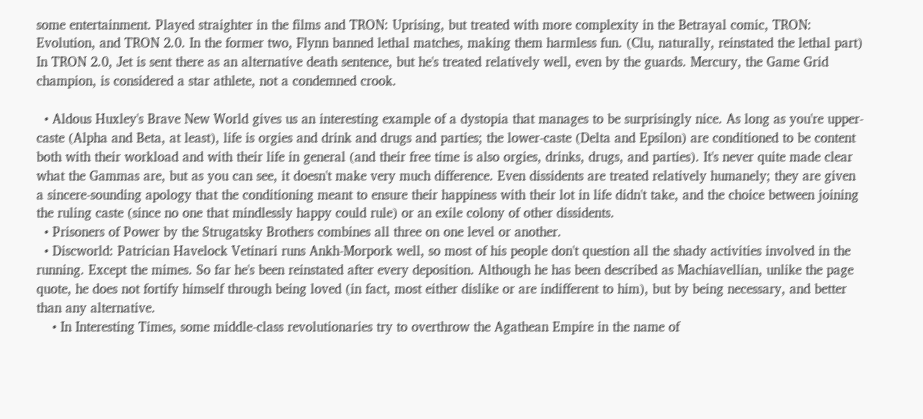some entertainment. Played straighter in the films and TRON: Uprising, but treated with more complexity in the Betrayal comic, TRON: Evolution, and TRON 2.0. In the former two, Flynn banned lethal matches, making them harmless fun. (Clu, naturally, reinstated the lethal part) In TRON 2.0, Jet is sent there as an alternative death sentence, but he's treated relatively well, even by the guards. Mercury, the Game Grid champion, is considered a star athlete, not a condemned crook.

  • Aldous Huxley's Brave New World gives us an interesting example of a dystopia that manages to be surprisingly nice. As long as you're upper-caste (Alpha and Beta, at least), life is orgies and drink and drugs and parties; the lower-caste (Delta and Epsilon) are conditioned to be content both with their workload and with their life in general (and their free time is also orgies, drinks, drugs, and parties). It's never quite made clear what the Gammas are, but as you can see, it doesn't make very much difference. Even dissidents are treated relatively humanely; they are given a sincere-sounding apology that the conditioning meant to ensure their happiness with their lot in life didn't take, and the choice between joining the ruling caste (since no one that mindlessly happy could rule) or an exile colony of other dissidents.
  • Prisoners of Power by the Strugatsky Brothers combines all three on one level or another.
  • Discworld: Patrician Havelock Vetinari runs Ankh-Morpork well, so most of his people don't question all the shady activities involved in the running. Except the mimes. So far he's been reinstated after every deposition. Although he has been described as Machiavellian, unlike the page quote, he does not fortify himself through being loved (in fact, most either dislike or are indifferent to him), but by being necessary, and better than any alternative.
    • In Interesting Times, some middle-class revolutionaries try to overthrow the Agathean Empire in the name of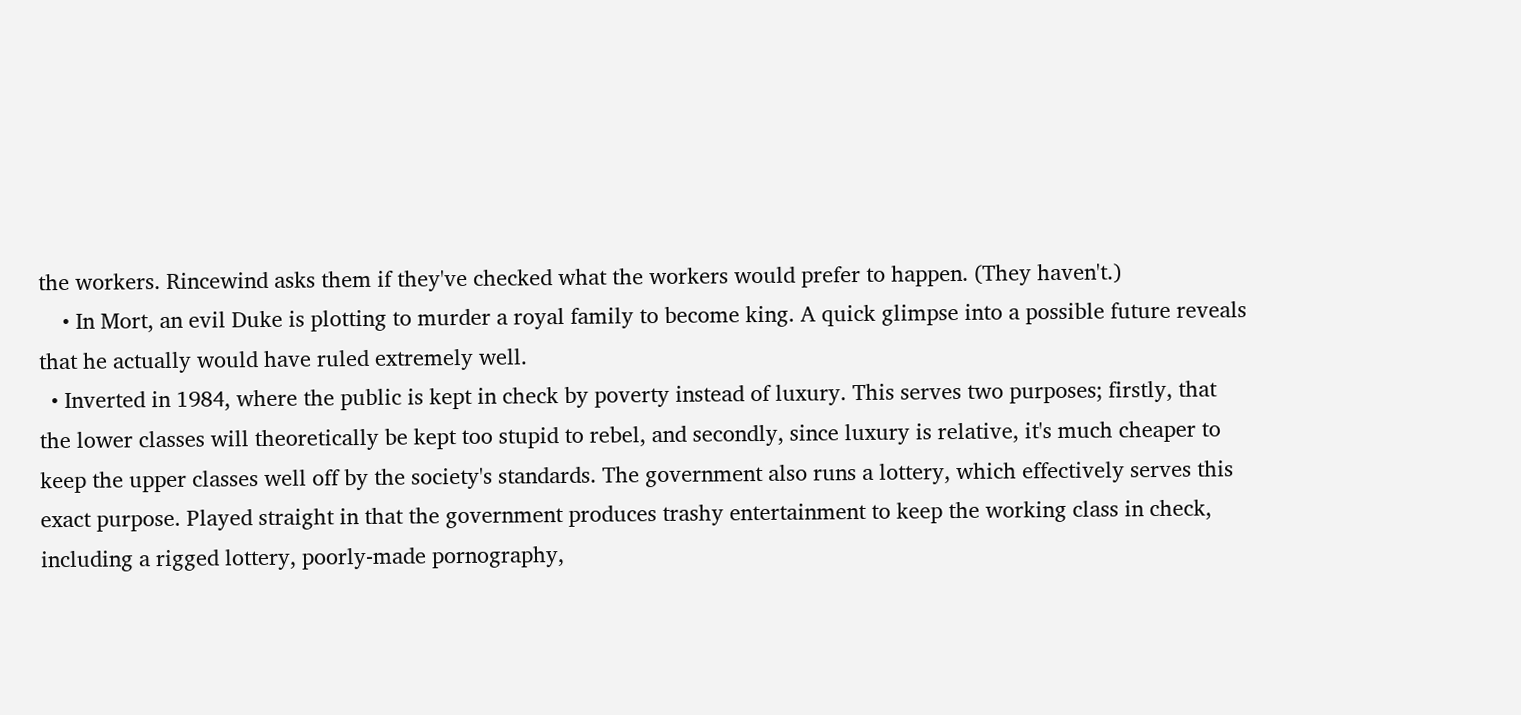the workers. Rincewind asks them if they've checked what the workers would prefer to happen. (They haven't.)
    • In Mort, an evil Duke is plotting to murder a royal family to become king. A quick glimpse into a possible future reveals that he actually would have ruled extremely well.
  • Inverted in 1984, where the public is kept in check by poverty instead of luxury. This serves two purposes; firstly, that the lower classes will theoretically be kept too stupid to rebel, and secondly, since luxury is relative, it's much cheaper to keep the upper classes well off by the society's standards. The government also runs a lottery, which effectively serves this exact purpose. Played straight in that the government produces trashy entertainment to keep the working class in check, including a rigged lottery, poorly-made pornography,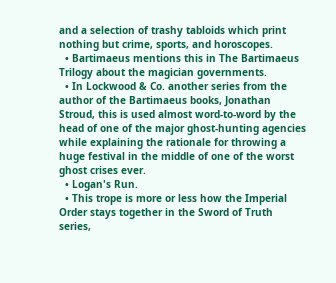and a selection of trashy tabloids which print nothing but crime, sports, and horoscopes.
  • Bartimaeus mentions this in The Bartimaeus Trilogy about the magician governments.
  • In Lockwood & Co. another series from the author of the Bartimaeus books, Jonathan Stroud, this is used almost word-to-word by the head of one of the major ghost-hunting agencies while explaining the rationale for throwing a huge festival in the middle of one of the worst ghost crises ever.
  • Logan's Run.
  • This trope is more or less how the Imperial Order stays together in the Sword of Truth series,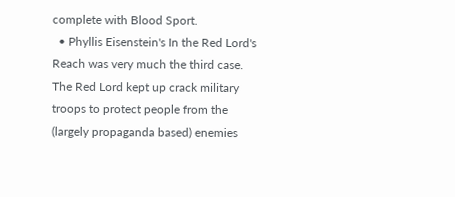complete with Blood Sport.
  • Phyllis Eisenstein's In the Red Lord's Reach was very much the third case. The Red Lord kept up crack military troops to protect people from the (largely propaganda based) enemies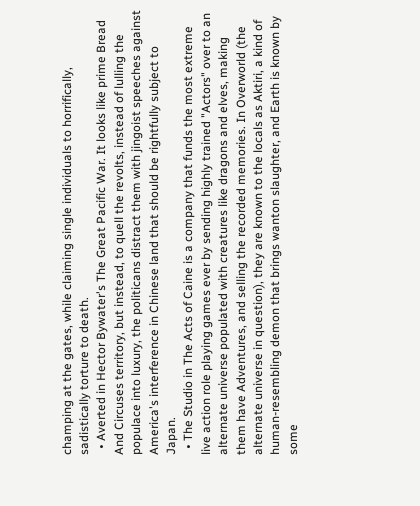champing at the gates, while claiming single individuals to horrifically, sadistically torture to death.
  • Averted in Hector Bywater's The Great Pacific War. It looks like prime Bread And Circuses territory, but instead, to quell the revolts, instead of lulling the populace into luxury, the politicans distract them with jingoist speeches against America's interference in Chinese land that should be rightfully subject to Japan.
  • The Studio in The Acts of Caine is a company that funds the most extreme live action role playing games ever by sending highly trained "Actors" over to an alternate universe populated with creatures like dragons and elves, making them have Adventures, and selling the recorded memories. In Overworld (the alternate universe in question), they are known to the locals as Aktiri, a kind of human-resembling demon that brings wanton slaughter, and Earth is known by some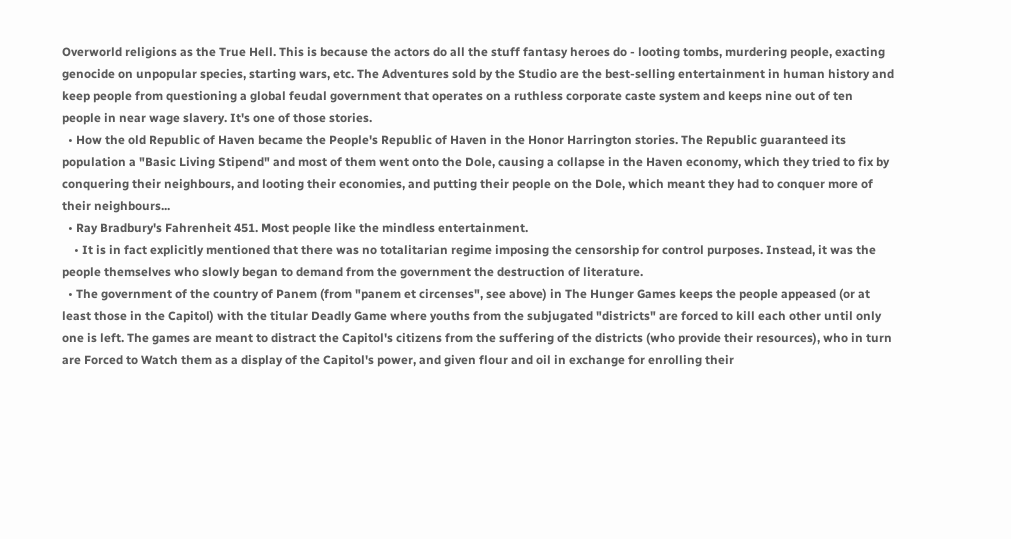Overworld religions as the True Hell. This is because the actors do all the stuff fantasy heroes do - looting tombs, murdering people, exacting genocide on unpopular species, starting wars, etc. The Adventures sold by the Studio are the best-selling entertainment in human history and keep people from questioning a global feudal government that operates on a ruthless corporate caste system and keeps nine out of ten people in near wage slavery. It's one of those stories.
  • How the old Republic of Haven became the People's Republic of Haven in the Honor Harrington stories. The Republic guaranteed its population a "Basic Living Stipend" and most of them went onto the Dole, causing a collapse in the Haven economy, which they tried to fix by conquering their neighbours, and looting their economies, and putting their people on the Dole, which meant they had to conquer more of their neighbours...
  • Ray Bradbury's Fahrenheit 451. Most people like the mindless entertainment.
    • It is in fact explicitly mentioned that there was no totalitarian regime imposing the censorship for control purposes. Instead, it was the people themselves who slowly began to demand from the government the destruction of literature.
  • The government of the country of Panem (from "panem et circenses", see above) in The Hunger Games keeps the people appeased (or at least those in the Capitol) with the titular Deadly Game where youths from the subjugated "districts" are forced to kill each other until only one is left. The games are meant to distract the Capitol's citizens from the suffering of the districts (who provide their resources), who in turn are Forced to Watch them as a display of the Capitol's power, and given flour and oil in exchange for enrolling their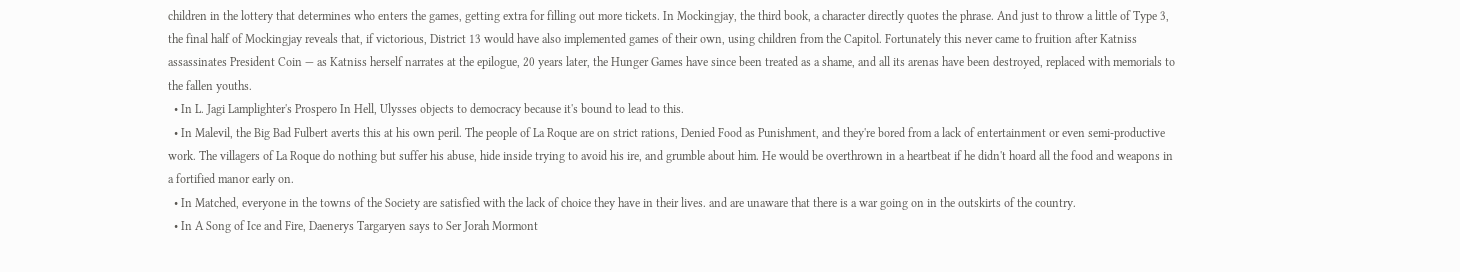children in the lottery that determines who enters the games, getting extra for filling out more tickets. In Mockingjay, the third book, a character directly quotes the phrase. And just to throw a little of Type 3, the final half of Mockingjay reveals that, if victorious, District 13 would have also implemented games of their own, using children from the Capitol. Fortunately this never came to fruition after Katniss assassinates President Coin — as Katniss herself narrates at the epilogue, 20 years later, the Hunger Games have since been treated as a shame, and all its arenas have been destroyed, replaced with memorials to the fallen youths.
  • In L. Jagi Lamplighter's Prospero In Hell, Ulysses objects to democracy because it's bound to lead to this.
  • In Malevil, the Big Bad Fulbert averts this at his own peril. The people of La Roque are on strict rations, Denied Food as Punishment, and they're bored from a lack of entertainment or even semi-productive work. The villagers of La Roque do nothing but suffer his abuse, hide inside trying to avoid his ire, and grumble about him. He would be overthrown in a heartbeat if he didn't hoard all the food and weapons in a fortified manor early on.
  • In Matched, everyone in the towns of the Society are satisfied with the lack of choice they have in their lives. and are unaware that there is a war going on in the outskirts of the country.
  • In A Song of Ice and Fire, Daenerys Targaryen says to Ser Jorah Mormont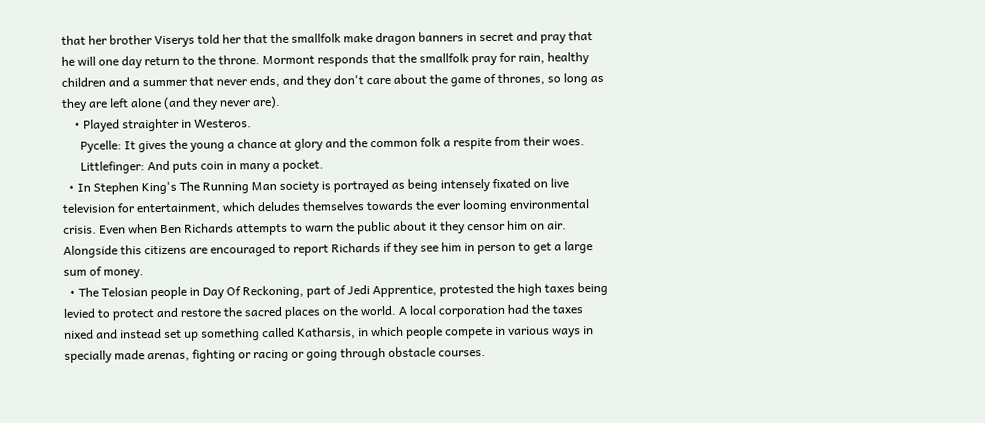that her brother Viserys told her that the smallfolk make dragon banners in secret and pray that he will one day return to the throne. Mormont responds that the smallfolk pray for rain, healthy children and a summer that never ends, and they don't care about the game of thrones, so long as they are left alone (and they never are).
    • Played straighter in Westeros.
      Pycelle: It gives the young a chance at glory and the common folk a respite from their woes.
      Littlefinger: And puts coin in many a pocket.
  • In Stephen King's The Running Man society is portrayed as being intensely fixated on live television for entertainment, which deludes themselves towards the ever looming environmental crisis. Even when Ben Richards attempts to warn the public about it they censor him on air. Alongside this citizens are encouraged to report Richards if they see him in person to get a large sum of money.
  • The Telosian people in Day Of Reckoning, part of Jedi Apprentice, protested the high taxes being levied to protect and restore the sacred places on the world. A local corporation had the taxes nixed and instead set up something called Katharsis, in which people compete in various ways in specially made arenas, fighting or racing or going through obstacle courses.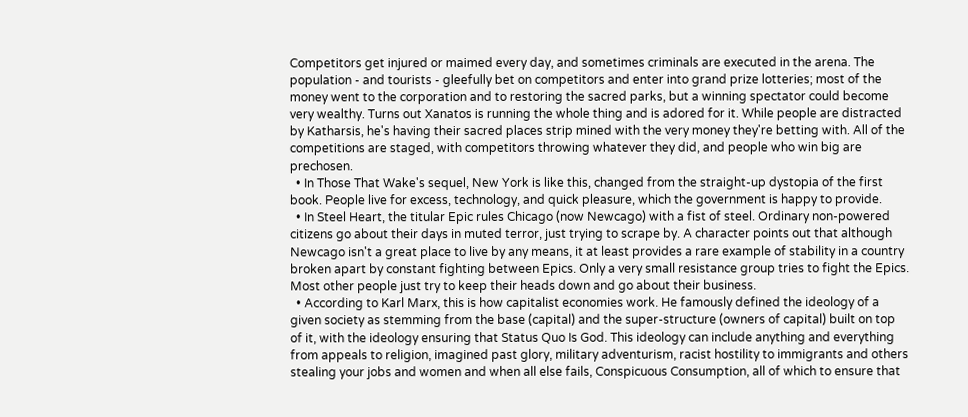Competitors get injured or maimed every day, and sometimes criminals are executed in the arena. The population - and tourists - gleefully bet on competitors and enter into grand prize lotteries; most of the money went to the corporation and to restoring the sacred parks, but a winning spectator could become very wealthy. Turns out Xanatos is running the whole thing and is adored for it. While people are distracted by Katharsis, he's having their sacred places strip mined with the very money they're betting with. All of the competitions are staged, with competitors throwing whatever they did, and people who win big are prechosen.
  • In Those That Wake's sequel, New York is like this, changed from the straight-up dystopia of the first book. People live for excess, technology, and quick pleasure, which the government is happy to provide.
  • In Steel Heart, the titular Epic rules Chicago (now Newcago) with a fist of steel. Ordinary non-powered citizens go about their days in muted terror, just trying to scrape by. A character points out that although Newcago isn't a great place to live by any means, it at least provides a rare example of stability in a country broken apart by constant fighting between Epics. Only a very small resistance group tries to fight the Epics. Most other people just try to keep their heads down and go about their business.
  • According to Karl Marx, this is how capitalist economies work. He famously defined the ideology of a given society as stemming from the base (capital) and the super-structure (owners of capital) built on top of it, with the ideology ensuring that Status Quo Is God. This ideology can include anything and everything from appeals to religion, imagined past glory, military adventurism, racist hostility to immigrants and others stealing your jobs and women and when all else fails, Conspicuous Consumption, all of which to ensure that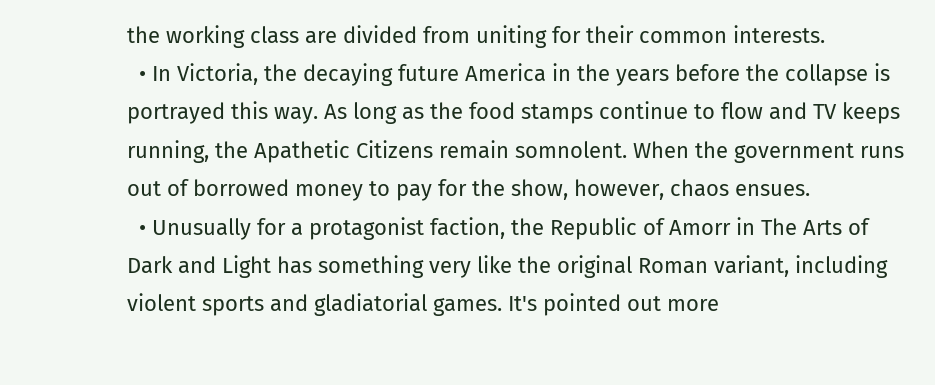the working class are divided from uniting for their common interests.
  • In Victoria, the decaying future America in the years before the collapse is portrayed this way. As long as the food stamps continue to flow and TV keeps running, the Apathetic Citizens remain somnolent. When the government runs out of borrowed money to pay for the show, however, chaos ensues.
  • Unusually for a protagonist faction, the Republic of Amorr in The Arts of Dark and Light has something very like the original Roman variant, including violent sports and gladiatorial games. It's pointed out more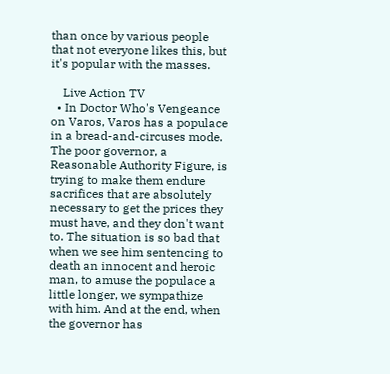than once by various people that not everyone likes this, but it's popular with the masses.

    Live Action TV
  • In Doctor Who's Vengeance on Varos, Varos has a populace in a bread-and-circuses mode. The poor governor, a Reasonable Authority Figure, is trying to make them endure sacrifices that are absolutely necessary to get the prices they must have, and they don't want to. The situation is so bad that when we see him sentencing to death an innocent and heroic man, to amuse the populace a little longer, we sympathize with him. And at the end, when the governor has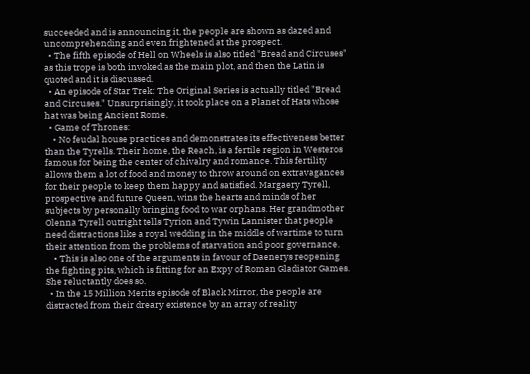succeeded and is announcing it, the people are shown as dazed and uncomprehending and even frightened at the prospect.
  • The fifth episode of Hell on Wheels is also titled "Bread and Circuses" as this trope is both invoked as the main plot, and then the Latin is quoted and it is discussed.
  • An episode of Star Trek: The Original Series is actually titled "Bread and Circuses." Unsurprisingly, it took place on a Planet of Hats whose hat was being Ancient Rome.
  • Game of Thrones:
    • No feudal house practices and demonstrates its effectiveness better than the Tyrells. Their home, the Reach, is a fertile region in Westeros famous for being the center of chivalry and romance. This fertility allows them a lot of food and money to throw around on extravagances for their people to keep them happy and satisfied. Margaery Tyrell, prospective and future Queen, wins the hearts and minds of her subjects by personally bringing food to war orphans. Her grandmother Olenna Tyrell outright tells Tyrion and Tywin Lannister that people need distractions like a royal wedding in the middle of wartime to turn their attention from the problems of starvation and poor governance.
    • This is also one of the arguments in favour of Daenerys reopening the fighting pits, which is fitting for an Expy of Roman Gladiator Games. She reluctantly does so.
  • In the 15 Million Merits episode of Black Mirror, the people are distracted from their dreary existence by an array of reality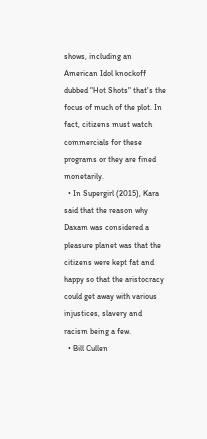shows, including an American Idol knockoff dubbed "Hot Shots" that's the focus of much of the plot. In fact, citizens must watch commercials for these programs or they are fined monetarily.
  • In Supergirl (2015), Kara said that the reason why Daxam was considered a pleasure planet was that the citizens were kept fat and happy so that the aristocracy could get away with various injustices, slavery and racism being a few.
  • Bill Cullen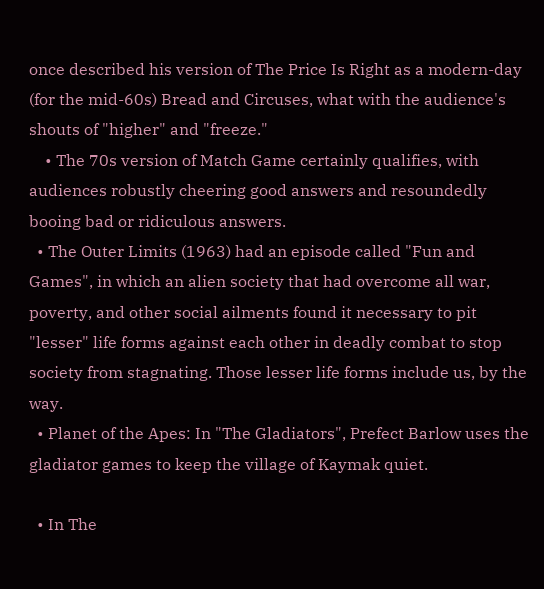once described his version of The Price Is Right as a modern-day (for the mid-60s) Bread and Circuses, what with the audience's shouts of "higher" and "freeze."
    • The 70s version of Match Game certainly qualifies, with audiences robustly cheering good answers and resoundedly booing bad or ridiculous answers.
  • The Outer Limits (1963) had an episode called "Fun and Games", in which an alien society that had overcome all war, poverty, and other social ailments found it necessary to pit "lesser" life forms against each other in deadly combat to stop society from stagnating. Those lesser life forms include us, by the way.
  • Planet of the Apes: In "The Gladiators", Prefect Barlow uses the gladiator games to keep the village of Kaymak quiet.

  • In The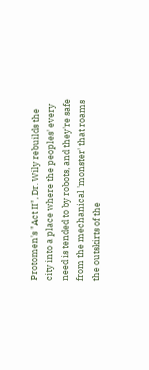Protomen's "Act II", Dr. Wily rebuilds the city into a place where the peoples' every need is tended to by robots, and they're safe from the mechanical 'monster' that roams the outskirts of the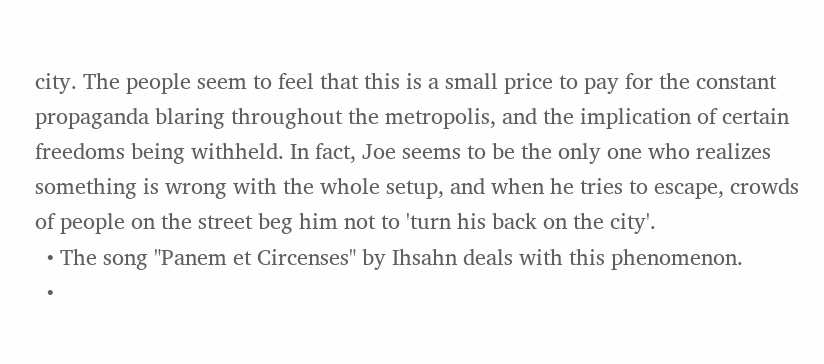city. The people seem to feel that this is a small price to pay for the constant propaganda blaring throughout the metropolis, and the implication of certain freedoms being withheld. In fact, Joe seems to be the only one who realizes something is wrong with the whole setup, and when he tries to escape, crowds of people on the street beg him not to 'turn his back on the city'.
  • The song "Panem et Circenses" by Ihsahn deals with this phenomenon.
  •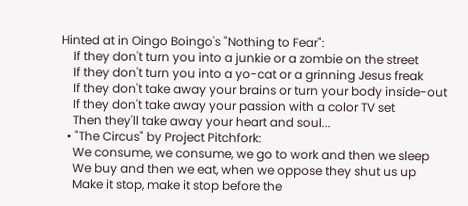Hinted at in Oingo Boingo's "Nothing to Fear":
    If they don't turn you into a junkie or a zombie on the street
    If they don't turn you into a yo-cat or a grinning Jesus freak
    If they don't take away your brains or turn your body inside-out
    If they don't take away your passion with a color TV set
    Then they'll take away your heart and soul...
  • "The Circus" by Project Pitchfork:
    We consume, we consume, we go to work and then we sleep
    We buy and then we eat, when we oppose they shut us up
    Make it stop, make it stop before the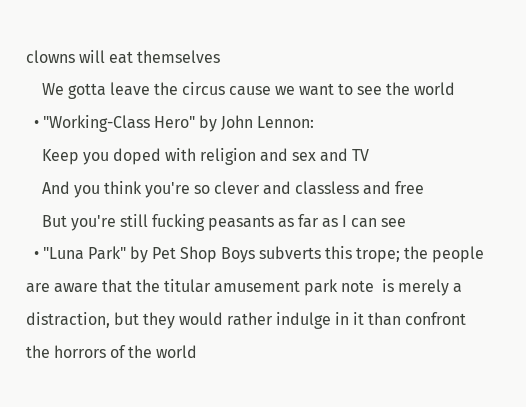clowns will eat themselves
    We gotta leave the circus cause we want to see the world
  • "Working-Class Hero" by John Lennon:
    Keep you doped with religion and sex and TV
    And you think you're so clever and classless and free
    But you're still fucking peasants as far as I can see
  • "Luna Park" by Pet Shop Boys subverts this trope; the people are aware that the titular amusement park note  is merely a distraction, but they would rather indulge in it than confront the horrors of the world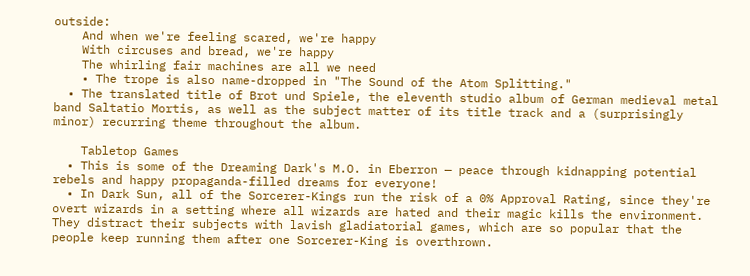outside:
    And when we're feeling scared, we're happy
    With circuses and bread, we're happy
    The whirling fair machines are all we need
    • The trope is also name-dropped in "The Sound of the Atom Splitting."
  • The translated title of Brot und Spiele, the eleventh studio album of German medieval metal band Saltatio Mortis, as well as the subject matter of its title track and a (surprisingly minor) recurring theme throughout the album.

    Tabletop Games
  • This is some of the Dreaming Dark's M.O. in Eberron — peace through kidnapping potential rebels and happy propaganda-filled dreams for everyone!
  • In Dark Sun, all of the Sorcerer-Kings run the risk of a 0% Approval Rating, since they're overt wizards in a setting where all wizards are hated and their magic kills the environment. They distract their subjects with lavish gladiatorial games, which are so popular that the people keep running them after one Sorcerer-King is overthrown.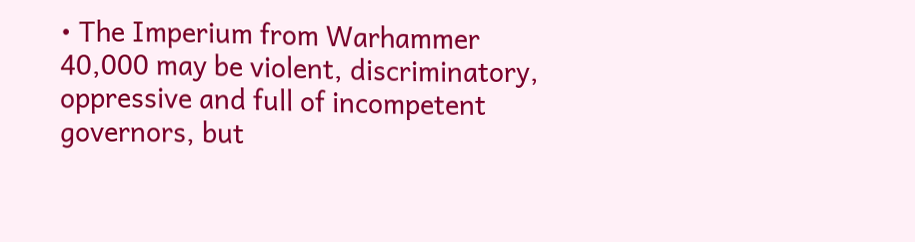• The Imperium from Warhammer 40,000 may be violent, discriminatory, oppressive and full of incompetent governors, but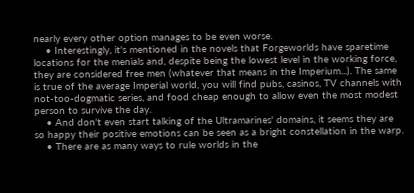nearly every other option manages to be even worse.
    • Interestingly, it's mentioned in the novels that Forgeworlds have sparetime locations for the menials and, despite being the lowest level in the working force, they are considered free men (whatever that means in the Imperium...). The same is true of the average Imperial world, you will find pubs, casinos, TV channels with not-too-dogmatic series, and food cheap enough to allow even the most modest person to survive the day.
    • And don't even start talking of the Ultramarines' domains, it seems they are so happy their positive emotions can be seen as a bright constellation in the warp.
    • There are as many ways to rule worlds in the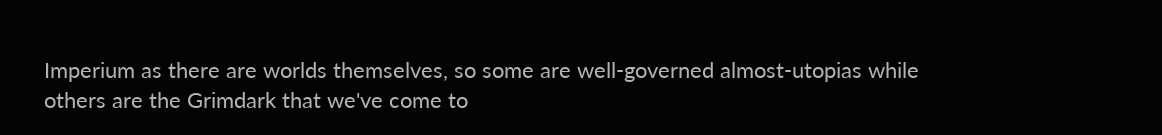Imperium as there are worlds themselves, so some are well-governed almost-utopias while others are the Grimdark that we've come to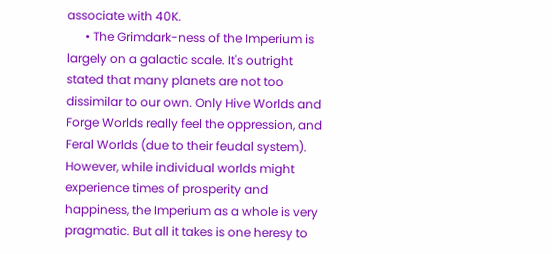associate with 40K.
      • The Grimdark-ness of the Imperium is largely on a galactic scale. It's outright stated that many planets are not too dissimilar to our own. Only Hive Worlds and Forge Worlds really feel the oppression, and Feral Worlds (due to their feudal system). However, while individual worlds might experience times of prosperity and happiness, the Imperium as a whole is very pragmatic. But all it takes is one heresy to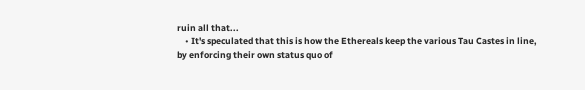ruin all that...
    • It's speculated that this is how the Ethereals keep the various Tau Castes in line, by enforcing their own status quo of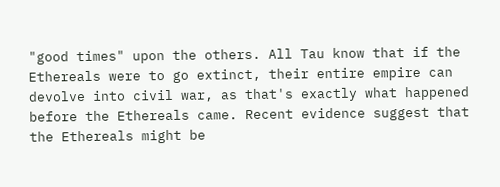"good times" upon the others. All Tau know that if the Ethereals were to go extinct, their entire empire can devolve into civil war, as that's exactly what happened before the Ethereals came. Recent evidence suggest that the Ethereals might be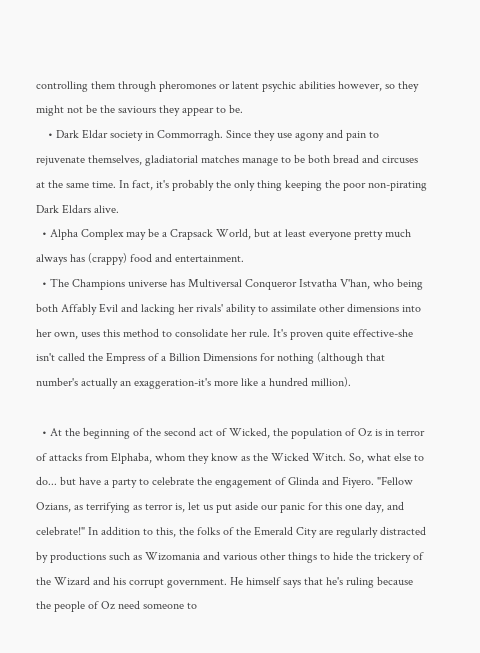controlling them through pheromones or latent psychic abilities however, so they might not be the saviours they appear to be.
    • Dark Eldar society in Commorragh. Since they use agony and pain to rejuvenate themselves, gladiatorial matches manage to be both bread and circuses at the same time. In fact, it's probably the only thing keeping the poor non-pirating Dark Eldars alive.
  • Alpha Complex may be a Crapsack World, but at least everyone pretty much always has (crappy) food and entertainment.
  • The Champions universe has Multiversal Conqueror Istvatha V'han, who being both Affably Evil and lacking her rivals' ability to assimilate other dimensions into her own, uses this method to consolidate her rule. It's proven quite effective-she isn't called the Empress of a Billion Dimensions for nothing (although that number's actually an exaggeration-it's more like a hundred million).

  • At the beginning of the second act of Wicked, the population of Oz is in terror of attacks from Elphaba, whom they know as the Wicked Witch. So, what else to do... but have a party to celebrate the engagement of Glinda and Fiyero. "Fellow Ozians, as terrifying as terror is, let us put aside our panic for this one day, and celebrate!" In addition to this, the folks of the Emerald City are regularly distracted by productions such as Wizomania and various other things to hide the trickery of the Wizard and his corrupt government. He himself says that he's ruling because the people of Oz need someone to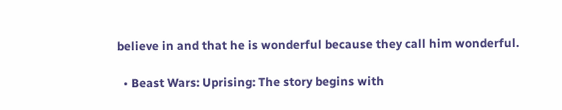believe in and that he is wonderful because they call him wonderful.

  • Beast Wars: Uprising: The story begins with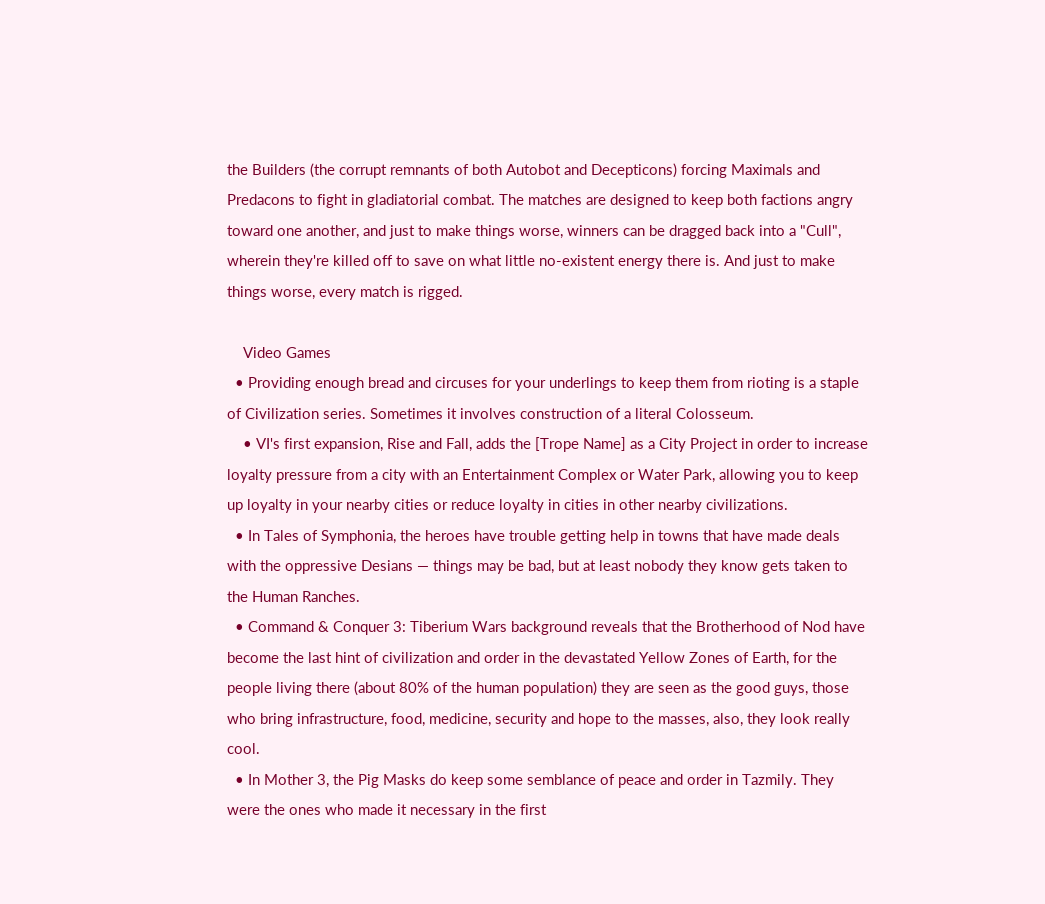the Builders (the corrupt remnants of both Autobot and Decepticons) forcing Maximals and Predacons to fight in gladiatorial combat. The matches are designed to keep both factions angry toward one another, and just to make things worse, winners can be dragged back into a "Cull", wherein they're killed off to save on what little no-existent energy there is. And just to make things worse, every match is rigged.

    Video Games
  • Providing enough bread and circuses for your underlings to keep them from rioting is a staple of Civilization series. Sometimes it involves construction of a literal Colosseum.
    • VI's first expansion, Rise and Fall, adds the [Trope Name] as a City Project in order to increase loyalty pressure from a city with an Entertainment Complex or Water Park, allowing you to keep up loyalty in your nearby cities or reduce loyalty in cities in other nearby civilizations.
  • In Tales of Symphonia, the heroes have trouble getting help in towns that have made deals with the oppressive Desians — things may be bad, but at least nobody they know gets taken to the Human Ranches.
  • Command & Conquer 3: Tiberium Wars background reveals that the Brotherhood of Nod have become the last hint of civilization and order in the devastated Yellow Zones of Earth, for the people living there (about 80% of the human population) they are seen as the good guys, those who bring infrastructure, food, medicine, security and hope to the masses, also, they look really cool.
  • In Mother 3, the Pig Masks do keep some semblance of peace and order in Tazmily. They were the ones who made it necessary in the first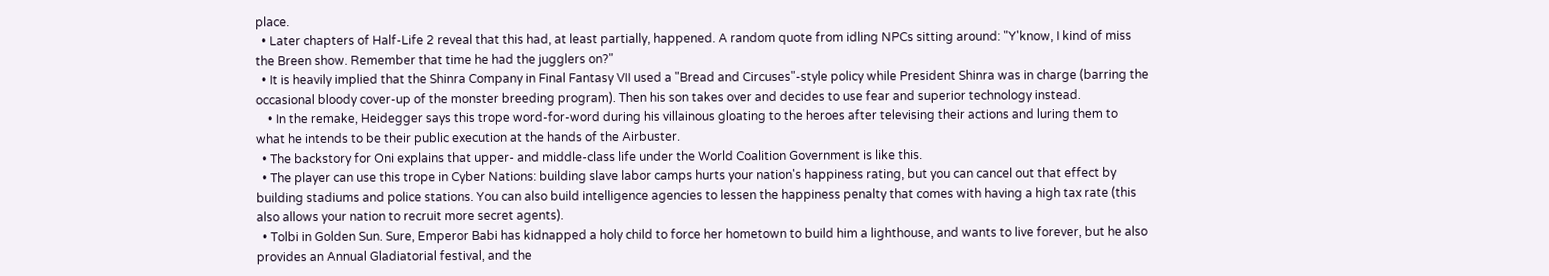place.
  • Later chapters of Half-Life 2 reveal that this had, at least partially, happened. A random quote from idling NPCs sitting around: "Y'know, I kind of miss the Breen show. Remember that time he had the jugglers on?"
  • It is heavily implied that the Shinra Company in Final Fantasy VII used a "Bread and Circuses"-style policy while President Shinra was in charge (barring the occasional bloody cover-up of the monster breeding program). Then his son takes over and decides to use fear and superior technology instead.
    • In the remake, Heidegger says this trope word-for-word during his villainous gloating to the heroes after televising their actions and luring them to what he intends to be their public execution at the hands of the Airbuster.
  • The backstory for Oni explains that upper- and middle-class life under the World Coalition Government is like this.
  • The player can use this trope in Cyber Nations: building slave labor camps hurts your nation's happiness rating, but you can cancel out that effect by building stadiums and police stations. You can also build intelligence agencies to lessen the happiness penalty that comes with having a high tax rate (this also allows your nation to recruit more secret agents).
  • Tolbi in Golden Sun. Sure, Emperor Babi has kidnapped a holy child to force her hometown to build him a lighthouse, and wants to live forever, but he also provides an Annual Gladiatorial festival, and the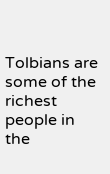Tolbians are some of the richest people in the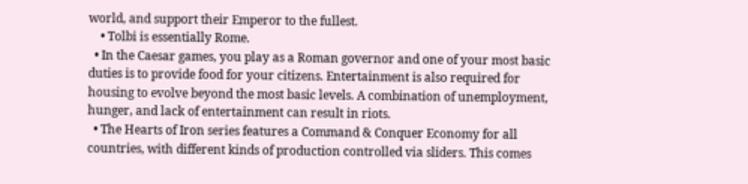world, and support their Emperor to the fullest.
    • Tolbi is essentially Rome.
  • In the Caesar games, you play as a Roman governor and one of your most basic duties is to provide food for your citizens. Entertainment is also required for housing to evolve beyond the most basic levels. A combination of unemployment, hunger, and lack of entertainment can result in riots.
  • The Hearts of Iron series features a Command & Conquer Economy for all countries, with different kinds of production controlled via sliders. This comes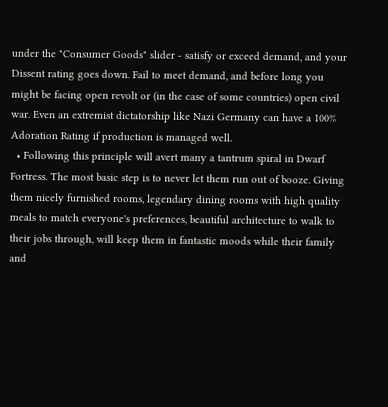under the "Consumer Goods" slider - satisfy or exceed demand, and your Dissent rating goes down. Fail to meet demand, and before long you might be facing open revolt or (in the case of some countries) open civil war. Even an extremist dictatorship like Nazi Germany can have a 100% Adoration Rating if production is managed well.
  • Following this principle will avert many a tantrum spiral in Dwarf Fortress. The most basic step is to never let them run out of booze. Giving them nicely furnished rooms, legendary dining rooms with high quality meals to match everyone's preferences, beautiful architecture to walk to their jobs through, will keep them in fantastic moods while their family and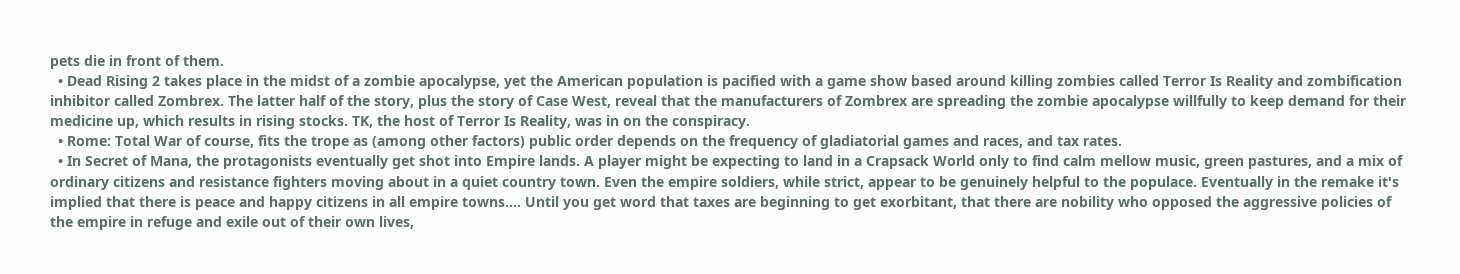pets die in front of them.
  • Dead Rising 2 takes place in the midst of a zombie apocalypse, yet the American population is pacified with a game show based around killing zombies called Terror Is Reality and zombification inhibitor called Zombrex. The latter half of the story, plus the story of Case West, reveal that the manufacturers of Zombrex are spreading the zombie apocalypse willfully to keep demand for their medicine up, which results in rising stocks. TK, the host of Terror Is Reality, was in on the conspiracy.
  • Rome: Total War of course, fits the trope as (among other factors) public order depends on the frequency of gladiatorial games and races, and tax rates.
  • In Secret of Mana, the protagonists eventually get shot into Empire lands. A player might be expecting to land in a Crapsack World only to find calm mellow music, green pastures, and a mix of ordinary citizens and resistance fighters moving about in a quiet country town. Even the empire soldiers, while strict, appear to be genuinely helpful to the populace. Eventually in the remake it's implied that there is peace and happy citizens in all empire towns.... Until you get word that taxes are beginning to get exorbitant, that there are nobility who opposed the aggressive policies of the empire in refuge and exile out of their own lives,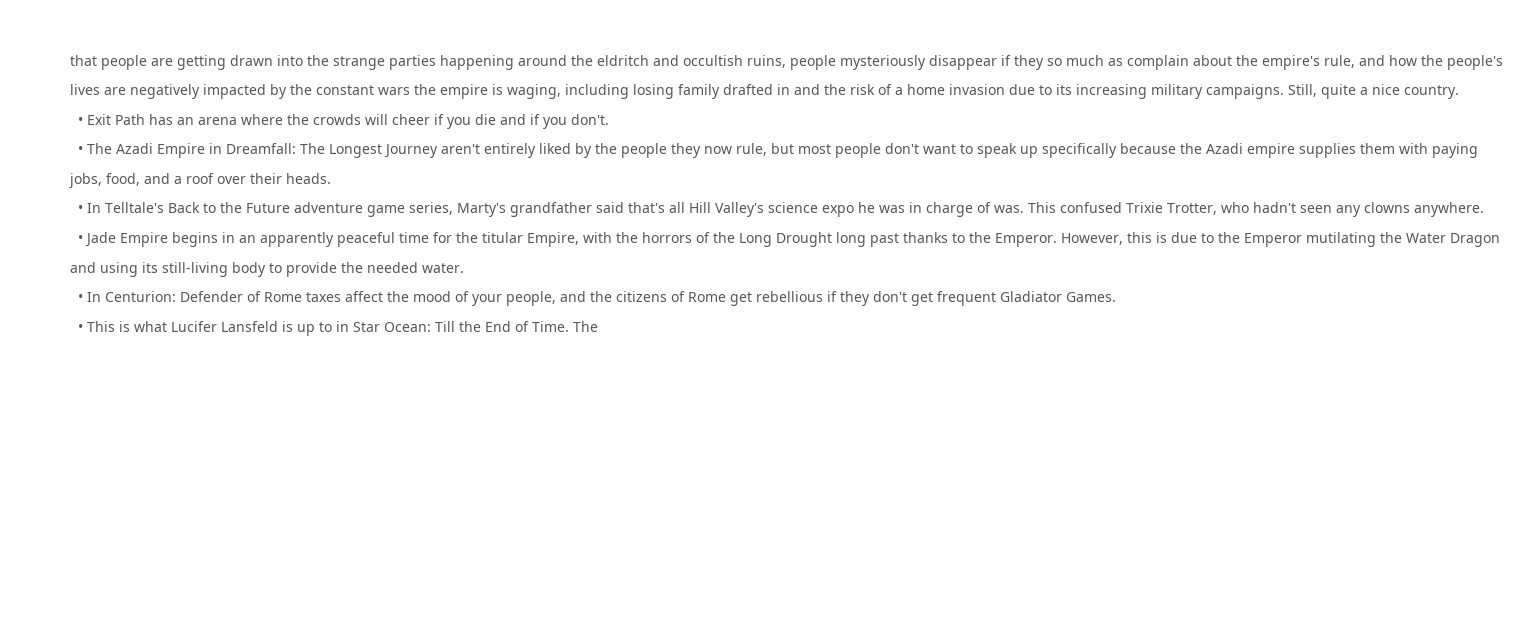that people are getting drawn into the strange parties happening around the eldritch and occultish ruins, people mysteriously disappear if they so much as complain about the empire's rule, and how the people's lives are negatively impacted by the constant wars the empire is waging, including losing family drafted in and the risk of a home invasion due to its increasing military campaigns. Still, quite a nice country.
  • Exit Path has an arena where the crowds will cheer if you die and if you don't.
  • The Azadi Empire in Dreamfall: The Longest Journey aren't entirely liked by the people they now rule, but most people don't want to speak up specifically because the Azadi empire supplies them with paying jobs, food, and a roof over their heads.
  • In Telltale's Back to the Future adventure game series, Marty's grandfather said that's all Hill Valley's science expo he was in charge of was. This confused Trixie Trotter, who hadn't seen any clowns anywhere.
  • Jade Empire begins in an apparently peaceful time for the titular Empire, with the horrors of the Long Drought long past thanks to the Emperor. However, this is due to the Emperor mutilating the Water Dragon and using its still-living body to provide the needed water.
  • In Centurion: Defender of Rome taxes affect the mood of your people, and the citizens of Rome get rebellious if they don't get frequent Gladiator Games.
  • This is what Lucifer Lansfeld is up to in Star Ocean: Till the End of Time. The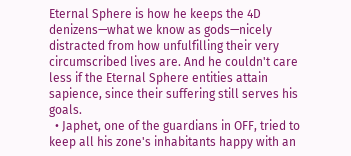Eternal Sphere is how he keeps the 4D denizens—what we know as gods—nicely distracted from how unfulfilling their very circumscribed lives are. And he couldn't care less if the Eternal Sphere entities attain sapience, since their suffering still serves his goals.
  • Japhet, one of the guardians in OFF, tried to keep all his zone's inhabitants happy with an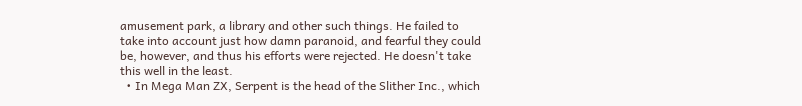amusement park, a library and other such things. He failed to take into account just how damn paranoid, and fearful they could be, however, and thus his efforts were rejected. He doesn't take this well in the least.
  • In Mega Man ZX, Serpent is the head of the Slither Inc., which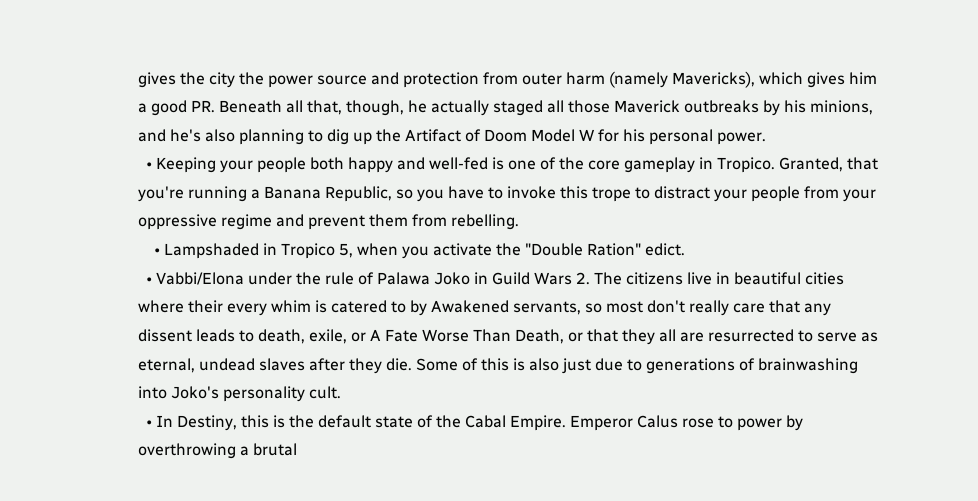gives the city the power source and protection from outer harm (namely Mavericks), which gives him a good PR. Beneath all that, though, he actually staged all those Maverick outbreaks by his minions, and he's also planning to dig up the Artifact of Doom Model W for his personal power.
  • Keeping your people both happy and well-fed is one of the core gameplay in Tropico. Granted, that you're running a Banana Republic, so you have to invoke this trope to distract your people from your oppressive regime and prevent them from rebelling.
    • Lampshaded in Tropico 5, when you activate the "Double Ration" edict.
  • Vabbi/Elona under the rule of Palawa Joko in Guild Wars 2. The citizens live in beautiful cities where their every whim is catered to by Awakened servants, so most don't really care that any dissent leads to death, exile, or A Fate Worse Than Death, or that they all are resurrected to serve as eternal, undead slaves after they die. Some of this is also just due to generations of brainwashing into Joko's personality cult.
  • In Destiny, this is the default state of the Cabal Empire. Emperor Calus rose to power by overthrowing a brutal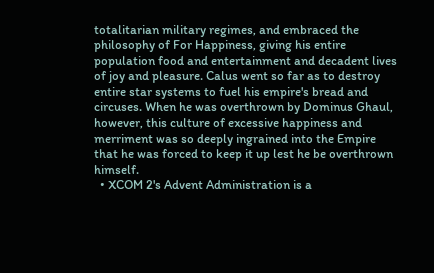totalitarian military regimes, and embraced the philosophy of For Happiness, giving his entire population food and entertainment and decadent lives of joy and pleasure. Calus went so far as to destroy entire star systems to fuel his empire's bread and circuses. When he was overthrown by Dominus Ghaul, however, this culture of excessive happiness and merriment was so deeply ingrained into the Empire that he was forced to keep it up lest he be overthrown himself.
  • XCOM 2's Advent Administration is a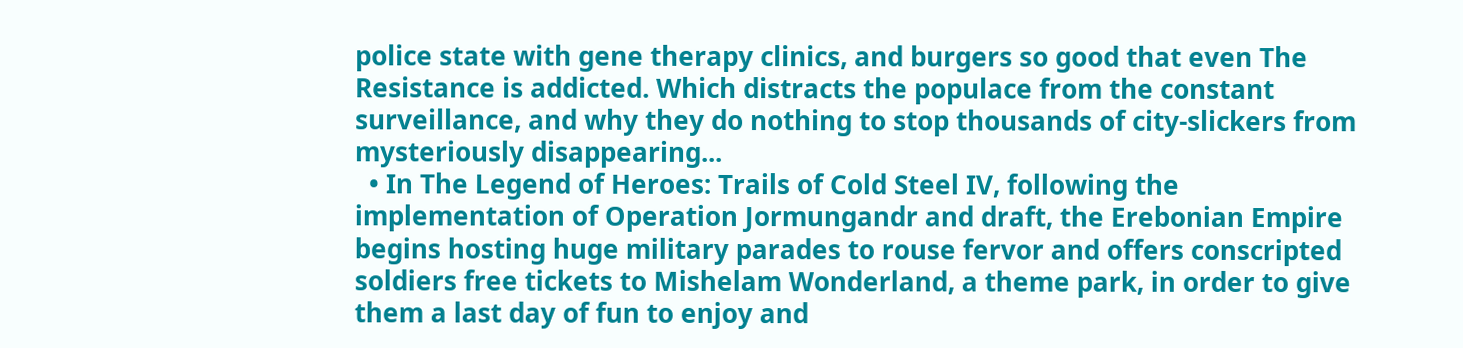police state with gene therapy clinics, and burgers so good that even The Resistance is addicted. Which distracts the populace from the constant surveillance, and why they do nothing to stop thousands of city-slickers from mysteriously disappearing...
  • In The Legend of Heroes: Trails of Cold Steel IV, following the implementation of Operation Jormungandr and draft, the Erebonian Empire begins hosting huge military parades to rouse fervor and offers conscripted soldiers free tickets to Mishelam Wonderland, a theme park, in order to give them a last day of fun to enjoy and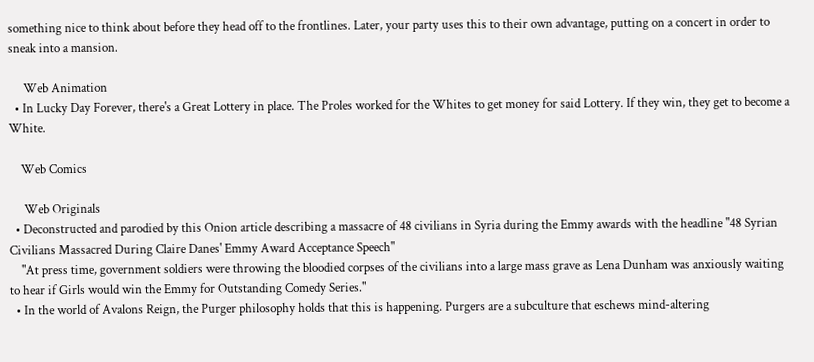something nice to think about before they head off to the frontlines. Later, your party uses this to their own advantage, putting on a concert in order to sneak into a mansion.

     Web Animation
  • In Lucky Day Forever, there's a Great Lottery in place. The Proles worked for the Whites to get money for said Lottery. If they win, they get to become a White.

    Web Comics

     Web Originals
  • Deconstructed and parodied by this Onion article describing a massacre of 48 civilians in Syria during the Emmy awards with the headline "48 Syrian Civilians Massacred During Claire Danes' Emmy Award Acceptance Speech"
    "At press time, government soldiers were throwing the bloodied corpses of the civilians into a large mass grave as Lena Dunham was anxiously waiting to hear if Girls would win the Emmy for Outstanding Comedy Series."
  • In the world of Avalons Reign, the Purger philosophy holds that this is happening. Purgers are a subculture that eschews mind-altering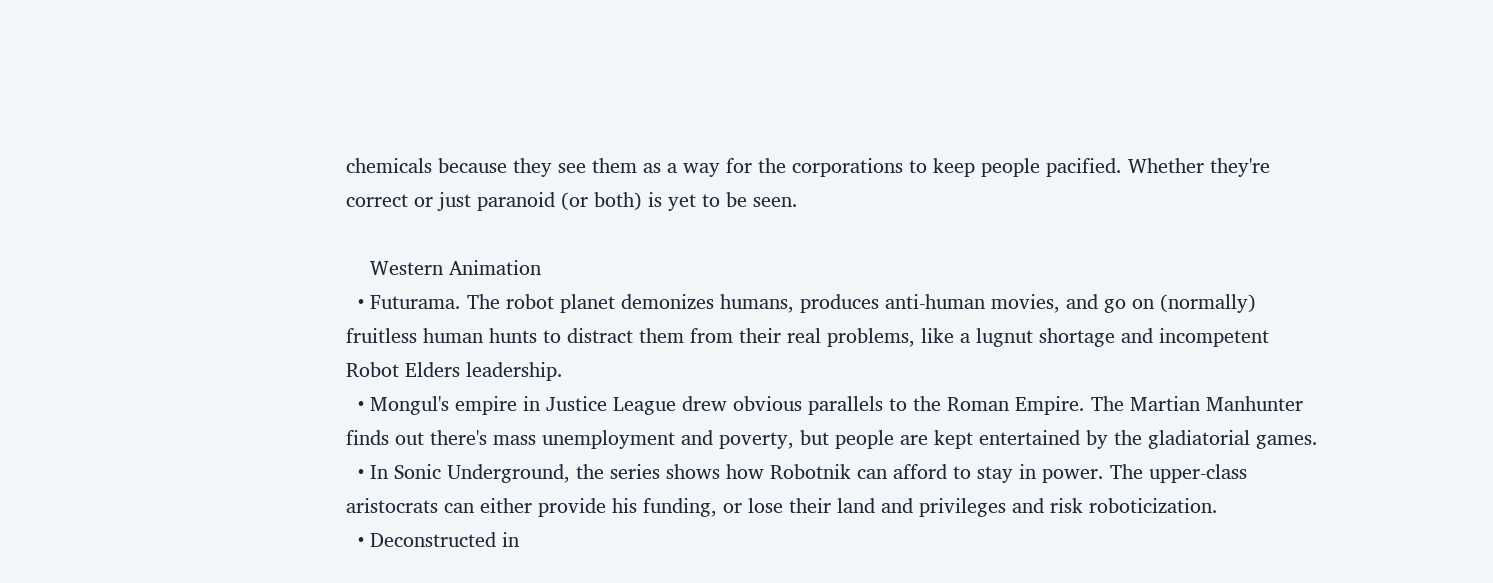chemicals because they see them as a way for the corporations to keep people pacified. Whether they're correct or just paranoid (or both) is yet to be seen.

    Western Animation
  • Futurama. The robot planet demonizes humans, produces anti-human movies, and go on (normally) fruitless human hunts to distract them from their real problems, like a lugnut shortage and incompetent Robot Elders leadership.
  • Mongul's empire in Justice League drew obvious parallels to the Roman Empire. The Martian Manhunter finds out there's mass unemployment and poverty, but people are kept entertained by the gladiatorial games.
  • In Sonic Underground, the series shows how Robotnik can afford to stay in power. The upper-class aristocrats can either provide his funding, or lose their land and privileges and risk roboticization.
  • Deconstructed in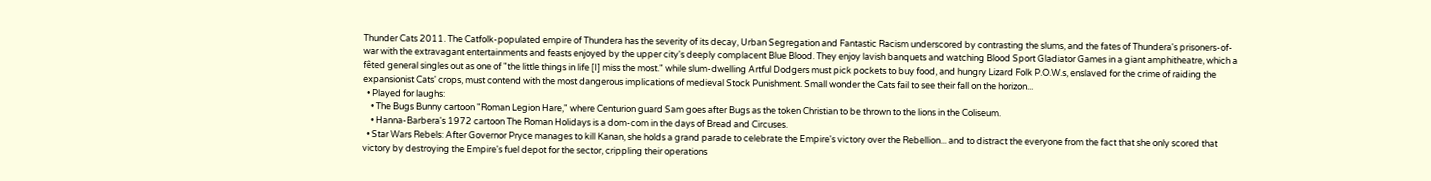Thunder Cats 2011. The Catfolk-populated empire of Thundera has the severity of its decay, Urban Segregation and Fantastic Racism underscored by contrasting the slums, and the fates of Thundera's prisoners-of-war with the extravagant entertainments and feasts enjoyed by the upper city's deeply complacent Blue Blood. They enjoy lavish banquets and watching Blood Sport Gladiator Games in a giant amphitheatre, which a fêted general singles out as one of "the little things in life [I] miss the most." while slum-dwelling Artful Dodgers must pick pockets to buy food, and hungry Lizard Folk P.O.W.s, enslaved for the crime of raiding the expansionist Cats' crops, must contend with the most dangerous implications of medieval Stock Punishment. Small wonder the Cats fail to see their fall on the horizon...
  • Played for laughs:
    • The Bugs Bunny cartoon "Roman Legion Hare," where Centurion guard Sam goes after Bugs as the token Christian to be thrown to the lions in the Coliseum.
    • Hanna-Barbera's 1972 cartoon The Roman Holidays is a dom-com in the days of Bread and Circuses.
  • Star Wars Rebels: After Governor Pryce manages to kill Kanan, she holds a grand parade to celebrate the Empire's victory over the Rebellion... and to distract the everyone from the fact that she only scored that victory by destroying the Empire's fuel depot for the sector, crippling their operations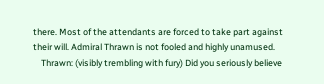there. Most of the attendants are forced to take part against their will. Admiral Thrawn is not fooled and highly unamused.
    Thrawn: (visibly trembling with fury) Did you seriously believe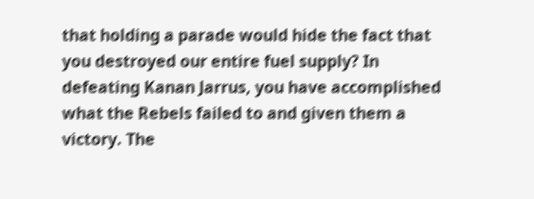that holding a parade would hide the fact that you destroyed our entire fuel supply? In defeating Kanan Jarrus, you have accomplished what the Rebels failed to and given them a victory. The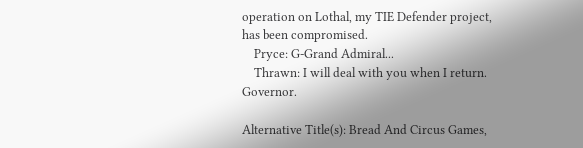operation on Lothal, my TIE Defender project, has been compromised.
    Pryce: G-Grand Admiral...
    Thrawn: I will deal with you when I return. Governor.

Alternative Title(s): Bread And Circus Games,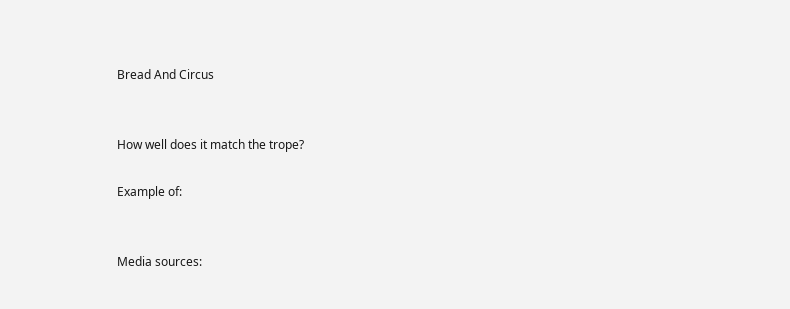Bread And Circus


How well does it match the trope?

Example of:


Media sources: